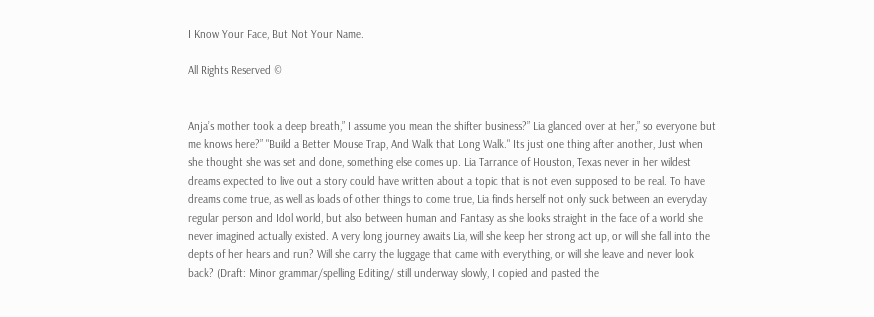I Know Your Face, But Not Your Name.

All Rights Reserved ©


Anja’s mother took a deep breath,” I assume you mean the shifter business?” Lia glanced over at her,” so everyone but me knows here?” "Build a Better Mouse Trap, And Walk that Long Walk." Its just one thing after another, Just when she thought she was set and done, something else comes up. Lia Tarrance of Houston, Texas never in her wildest dreams expected to live out a story could have written about a topic that is not even supposed to be real. To have dreams come true, as well as loads of other things to come true, Lia finds herself not only suck between an everyday regular person and Idol world, but also between human and Fantasy as she looks straight in the face of a world she never imagined actually existed. A very long journey awaits Lia, will she keep her strong act up, or will she fall into the depts of her hears and run? Will she carry the luggage that came with everything, or will she leave and never look back? (Draft: Minor grammar/spelling Editing/ still underway slowly, I copied and pasted the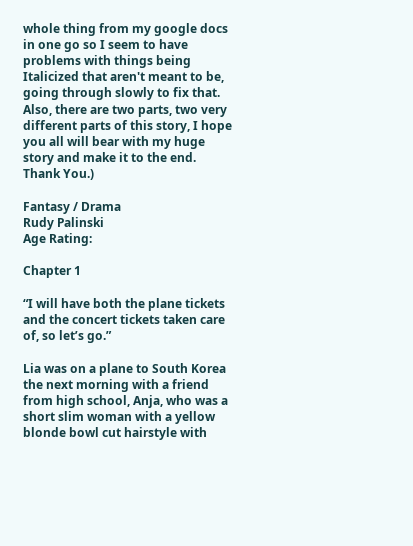whole thing from my google docs in one go so I seem to have problems with things being Italicized that aren't meant to be, going through slowly to fix that. Also, there are two parts, two very different parts of this story, I hope you all will bear with my huge story and make it to the end. Thank You.)

Fantasy / Drama
Rudy Palinski
Age Rating:

Chapter 1

“I will have both the plane tickets and the concert tickets taken care of, so let’s go.”

Lia was on a plane to South Korea the next morning with a friend from high school, Anja, who was a short slim woman with a yellow blonde bowl cut hairstyle with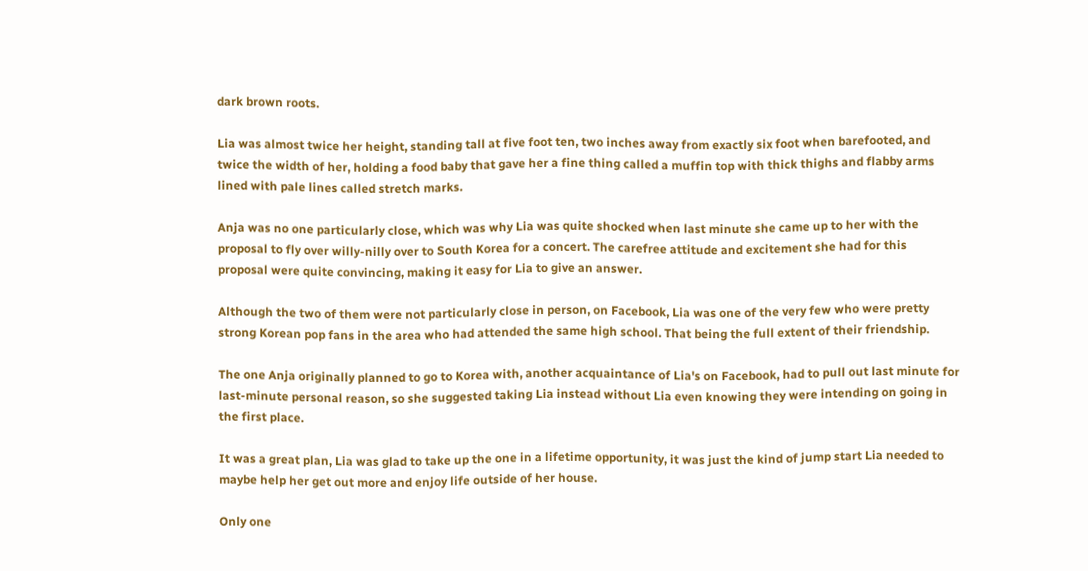dark brown roots.

Lia was almost twice her height, standing tall at five foot ten, two inches away from exactly six foot when barefooted, and twice the width of her, holding a food baby that gave her a fine thing called a muffin top with thick thighs and flabby arms lined with pale lines called stretch marks.

Anja was no one particularly close, which was why Lia was quite shocked when last minute she came up to her with the proposal to fly over willy-nilly over to South Korea for a concert. The carefree attitude and excitement she had for this proposal were quite convincing, making it easy for Lia to give an answer.

Although the two of them were not particularly close in person, on Facebook, Lia was one of the very few who were pretty strong Korean pop fans in the area who had attended the same high school. That being the full extent of their friendship.

The one Anja originally planned to go to Korea with, another acquaintance of Lia's on Facebook, had to pull out last minute for last-minute personal reason, so she suggested taking Lia instead without Lia even knowing they were intending on going in the first place.

It was a great plan, Lia was glad to take up the one in a lifetime opportunity, it was just the kind of jump start Lia needed to maybe help her get out more and enjoy life outside of her house.

Only one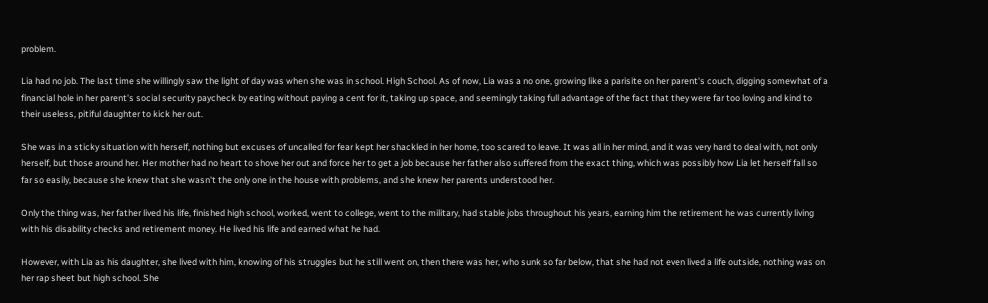problem.

Lia had no job. The last time she willingly saw the light of day was when she was in school. High School. As of now, Lia was a no one, growing like a parisite on her parent's couch, digging somewhat of a financial hole in her parent's social security paycheck by eating without paying a cent for it, taking up space, and seemingly taking full advantage of the fact that they were far too loving and kind to their useless, pitiful daughter to kick her out.

She was in a sticky situation with herself, nothing but excuses of uncalled for fear kept her shackled in her home, too scared to leave. It was all in her mind, and it was very hard to deal with, not only herself, but those around her. Her mother had no heart to shove her out and force her to get a job because her father also suffered from the exact thing, which was possibly how Lia let herself fall so far so easily, because she knew that she wasn't the only one in the house with problems, and she knew her parents understood her.

Only the thing was, her father lived his life, finished high school, worked, went to college, went to the military, had stable jobs throughout his years, earning him the retirement he was currently living with his disability checks and retirement money. He lived his life and earned what he had.

However, with Lia as his daughter, she lived with him, knowing of his struggles but he still went on, then there was her, who sunk so far below, that she had not even lived a life outside, nothing was on her rap sheet but high school. She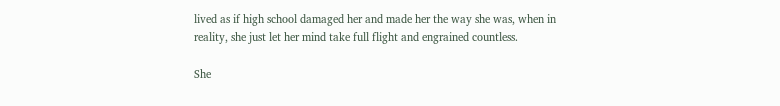lived as if high school damaged her and made her the way she was, when in reality, she just let her mind take full flight and engrained countless.

She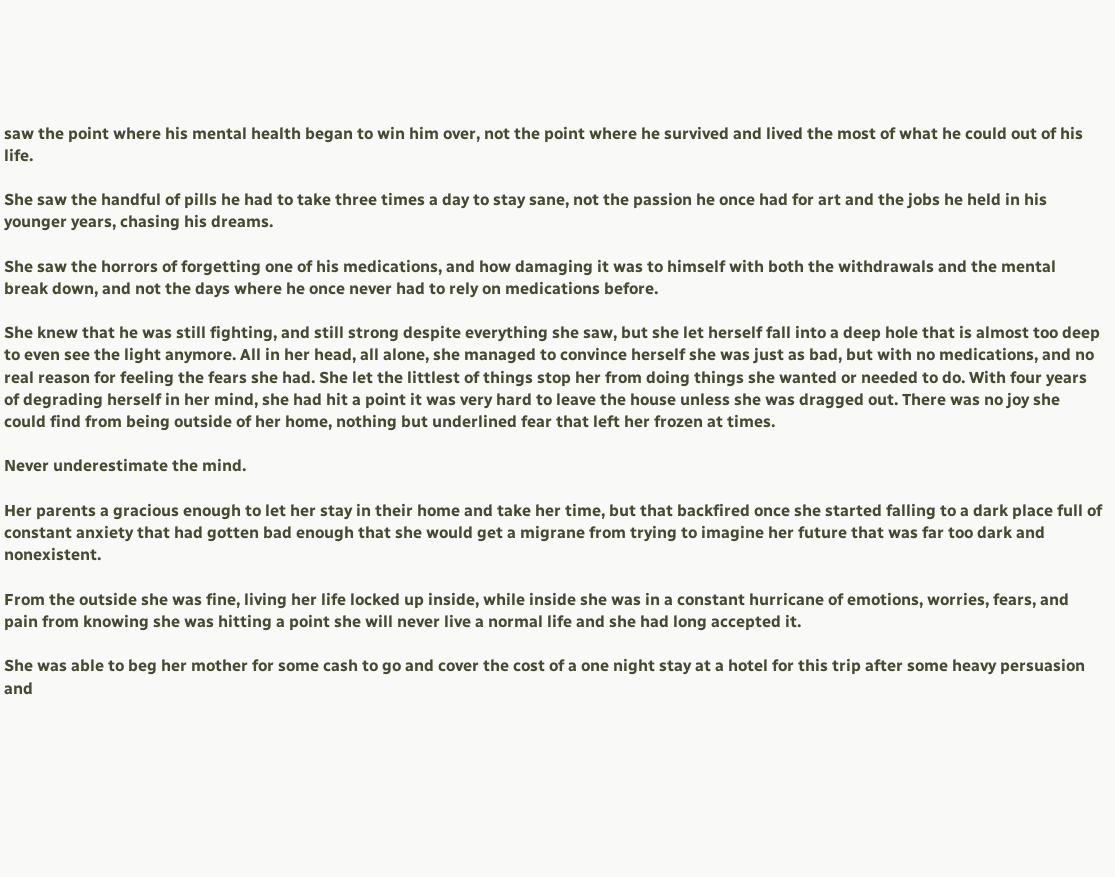saw the point where his mental health began to win him over, not the point where he survived and lived the most of what he could out of his life.

She saw the handful of pills he had to take three times a day to stay sane, not the passion he once had for art and the jobs he held in his younger years, chasing his dreams.

She saw the horrors of forgetting one of his medications, and how damaging it was to himself with both the withdrawals and the mental break down, and not the days where he once never had to rely on medications before.

She knew that he was still fighting, and still strong despite everything she saw, but she let herself fall into a deep hole that is almost too deep to even see the light anymore. All in her head, all alone, she managed to convince herself she was just as bad, but with no medications, and no real reason for feeling the fears she had. She let the littlest of things stop her from doing things she wanted or needed to do. With four years of degrading herself in her mind, she had hit a point it was very hard to leave the house unless she was dragged out. There was no joy she could find from being outside of her home, nothing but underlined fear that left her frozen at times.

Never underestimate the mind.

Her parents a gracious enough to let her stay in their home and take her time, but that backfired once she started falling to a dark place full of constant anxiety that had gotten bad enough that she would get a migrane from trying to imagine her future that was far too dark and nonexistent.

From the outside she was fine, living her life locked up inside, while inside she was in a constant hurricane of emotions, worries, fears, and pain from knowing she was hitting a point she will never live a normal life and she had long accepted it.

She was able to beg her mother for some cash to go and cover the cost of a one night stay at a hotel for this trip after some heavy persuasion and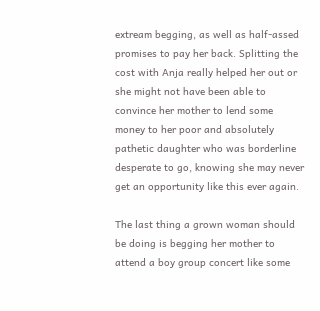extream begging, as well as half-assed promises to pay her back. Splitting the cost with Anja really helped her out or she might not have been able to convince her mother to lend some money to her poor and absolutely pathetic daughter who was borderline desperate to go, knowing she may never get an opportunity like this ever again.

The last thing a grown woman should be doing is begging her mother to attend a boy group concert like some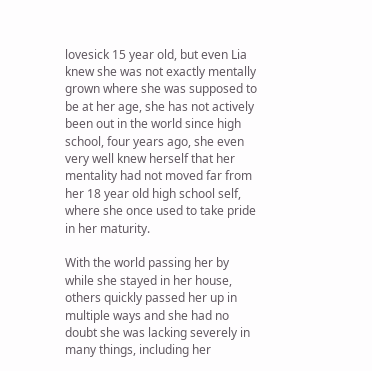lovesick 15 year old, but even Lia knew she was not exactly mentally grown where she was supposed to be at her age, she has not actively been out in the world since high school, four years ago, she even very well knew herself that her mentality had not moved far from her 18 year old high school self, where she once used to take pride in her maturity.

With the world passing her by while she stayed in her house, others quickly passed her up in multiple ways and she had no doubt she was lacking severely in many things, including her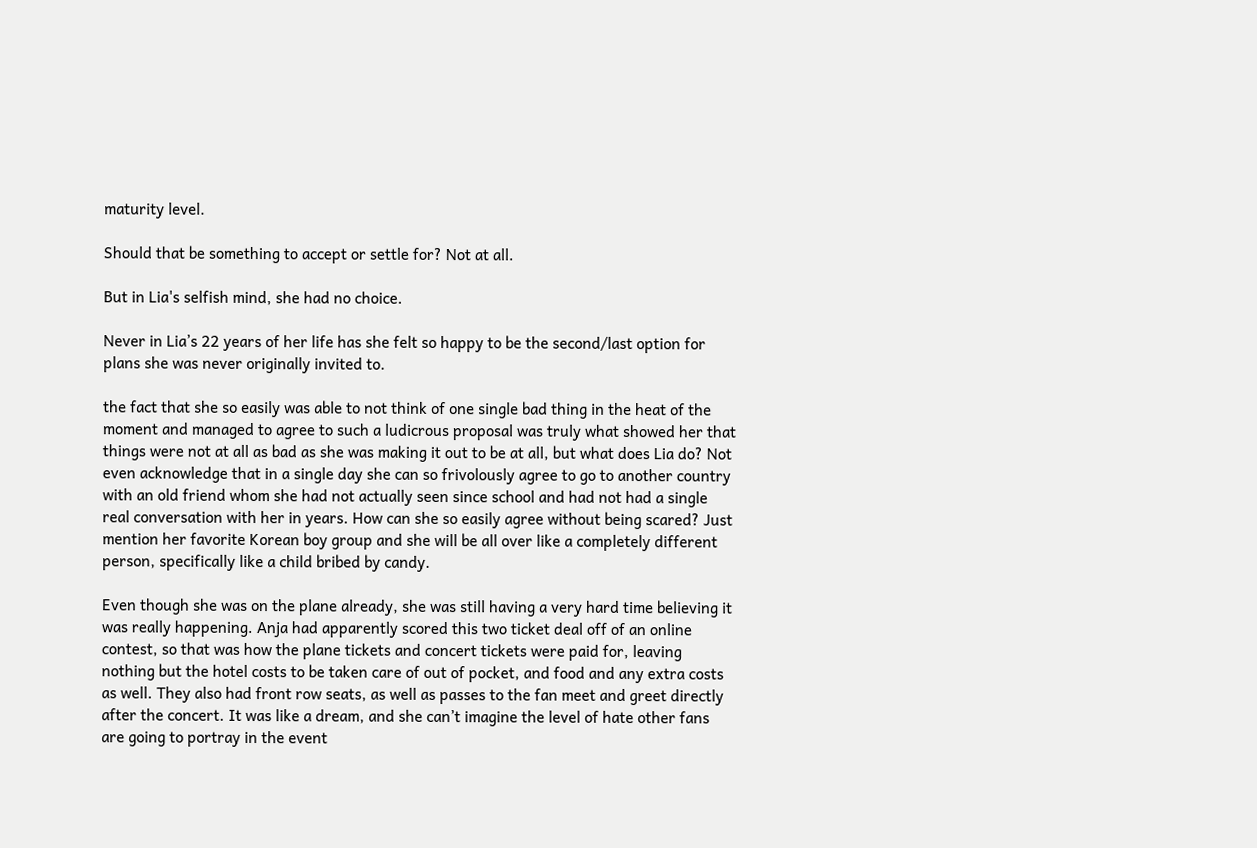maturity level.

Should that be something to accept or settle for? Not at all.

But in Lia's selfish mind, she had no choice.

Never in Lia’s 22 years of her life has she felt so happy to be the second/last option for plans she was never originally invited to.

the fact that she so easily was able to not think of one single bad thing in the heat of the moment and managed to agree to such a ludicrous proposal was truly what showed her that things were not at all as bad as she was making it out to be at all, but what does Lia do? Not even acknowledge that in a single day she can so frivolously agree to go to another country with an old friend whom she had not actually seen since school and had not had a single real conversation with her in years. How can she so easily agree without being scared? Just mention her favorite Korean boy group and she will be all over like a completely different person, specifically like a child bribed by candy.

Even though she was on the plane already, she was still having a very hard time believing it was really happening. Anja had apparently scored this two ticket deal off of an online contest, so that was how the plane tickets and concert tickets were paid for, leaving nothing but the hotel costs to be taken care of out of pocket, and food and any extra costs as well. They also had front row seats, as well as passes to the fan meet and greet directly after the concert. It was like a dream, and she can’t imagine the level of hate other fans are going to portray in the event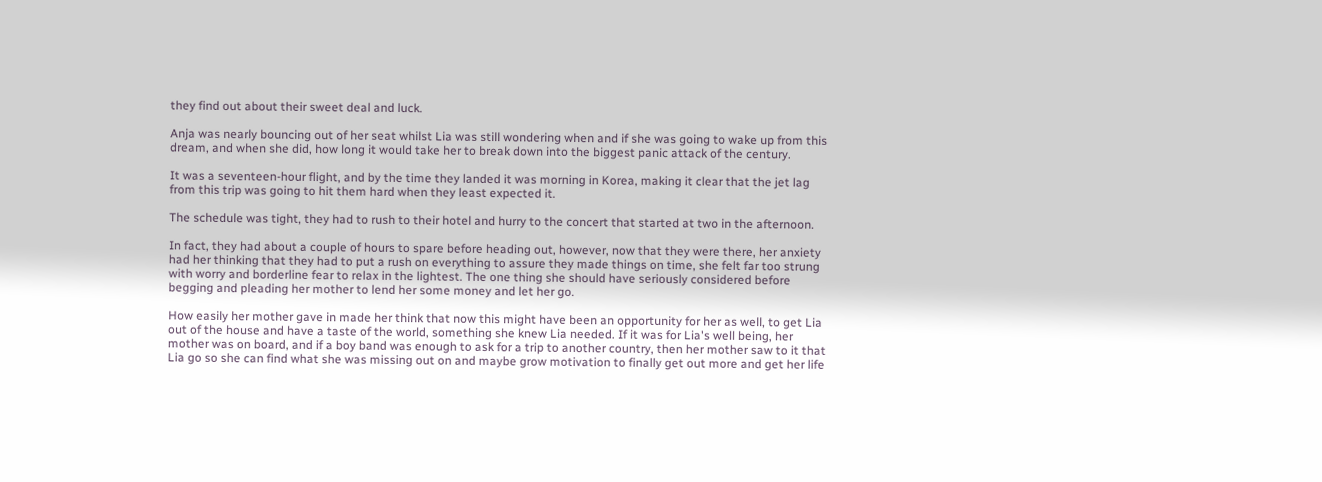they find out about their sweet deal and luck.

Anja was nearly bouncing out of her seat whilst Lia was still wondering when and if she was going to wake up from this dream, and when she did, how long it would take her to break down into the biggest panic attack of the century.

It was a seventeen-hour flight, and by the time they landed it was morning in Korea, making it clear that the jet lag from this trip was going to hit them hard when they least expected it.

The schedule was tight, they had to rush to their hotel and hurry to the concert that started at two in the afternoon.

In fact, they had about a couple of hours to spare before heading out, however, now that they were there, her anxiety had her thinking that they had to put a rush on everything to assure they made things on time, she felt far too strung with worry and borderline fear to relax in the lightest. The one thing she should have seriously considered before begging and pleading her mother to lend her some money and let her go.

How easily her mother gave in made her think that now this might have been an opportunity for her as well, to get Lia out of the house and have a taste of the world, something she knew Lia needed. If it was for Lia's well being, her mother was on board, and if a boy band was enough to ask for a trip to another country, then her mother saw to it that Lia go so she can find what she was missing out on and maybe grow motivation to finally get out more and get her life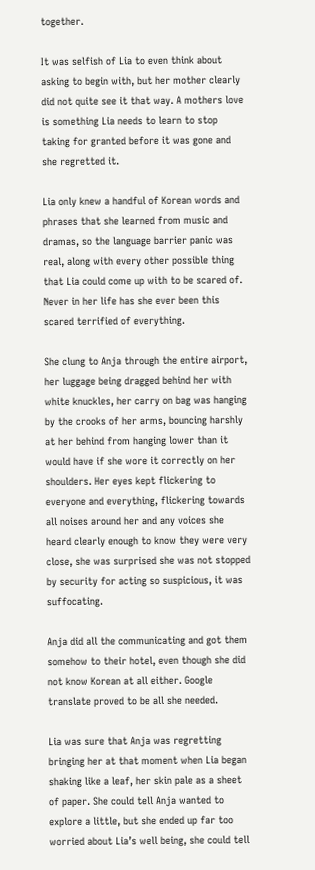together.

It was selfish of Lia to even think about asking to begin with, but her mother clearly did not quite see it that way. A mothers love is something Lia needs to learn to stop taking for granted before it was gone and she regretted it.

Lia only knew a handful of Korean words and phrases that she learned from music and dramas, so the language barrier panic was real, along with every other possible thing that Lia could come up with to be scared of. Never in her life has she ever been this scared terrified of everything.

She clung to Anja through the entire airport, her luggage being dragged behind her with white knuckles, her carry on bag was hanging by the crooks of her arms, bouncing harshly at her behind from hanging lower than it would have if she wore it correctly on her shoulders. Her eyes kept flickering to everyone and everything, flickering towards all noises around her and any voices she heard clearly enough to know they were very close, she was surprised she was not stopped by security for acting so suspicious, it was suffocating.

Anja did all the communicating and got them somehow to their hotel, even though she did not know Korean at all either. Google translate proved to be all she needed.

Lia was sure that Anja was regretting bringing her at that moment when Lia began shaking like a leaf, her skin pale as a sheet of paper. She could tell Anja wanted to explore a little, but she ended up far too worried about Lia’s well being, she could tell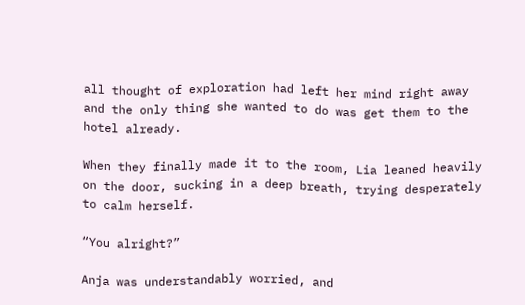all thought of exploration had left her mind right away and the only thing she wanted to do was get them to the hotel already.

When they finally made it to the room, Lia leaned heavily on the door, sucking in a deep breath, trying desperately to calm herself.

“You alright?”

Anja was understandably worried, and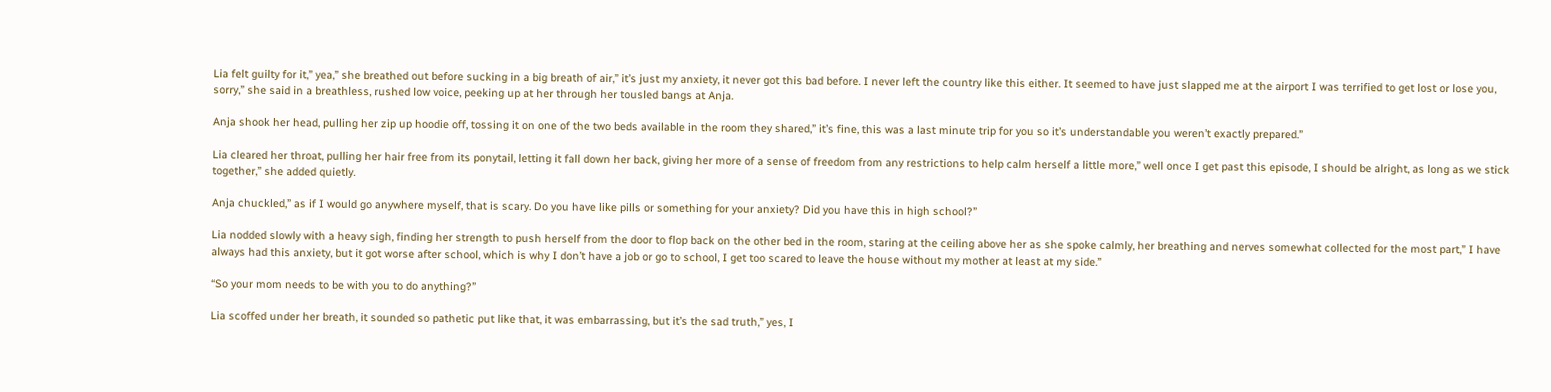Lia felt guilty for it,” yea,” she breathed out before sucking in a big breath of air,” it’s just my anxiety, it never got this bad before. I never left the country like this either. It seemed to have just slapped me at the airport I was terrified to get lost or lose you, sorry,” she said in a breathless, rushed low voice, peeking up at her through her tousled bangs at Anja.

Anja shook her head, pulling her zip up hoodie off, tossing it on one of the two beds available in the room they shared,” it’s fine, this was a last minute trip for you so it’s understandable you weren’t exactly prepared.”

Lia cleared her throat, pulling her hair free from its ponytail, letting it fall down her back, giving her more of a sense of freedom from any restrictions to help calm herself a little more,” well once I get past this episode, I should be alright, as long as we stick together,” she added quietly.

Anja chuckled,” as if I would go anywhere myself, that is scary. Do you have like pills or something for your anxiety? Did you have this in high school?”

Lia nodded slowly with a heavy sigh, finding her strength to push herself from the door to flop back on the other bed in the room, staring at the ceiling above her as she spoke calmly, her breathing and nerves somewhat collected for the most part,” I have always had this anxiety, but it got worse after school, which is why I don’t have a job or go to school, I get too scared to leave the house without my mother at least at my side.”

“So your mom needs to be with you to do anything?”

Lia scoffed under her breath, it sounded so pathetic put like that, it was embarrassing, but it’s the sad truth,” yes, I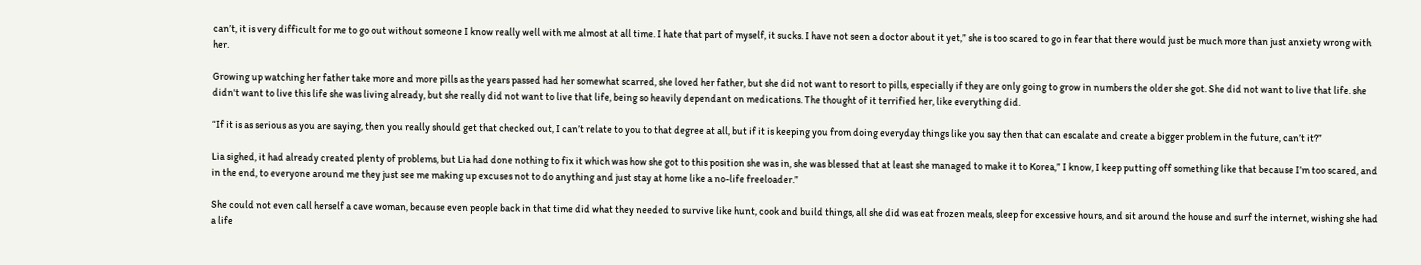can’t, it is very difficult for me to go out without someone I know really well with me almost at all time. I hate that part of myself, it sucks. I have not seen a doctor about it yet,” she is too scared to go in fear that there would just be much more than just anxiety wrong with her.

Growing up watching her father take more and more pills as the years passed had her somewhat scarred, she loved her father, but she did not want to resort to pills, especially if they are only going to grow in numbers the older she got. She did not want to live that life. she didn't want to live this life she was living already, but she really did not want to live that life, being so heavily dependant on medications. The thought of it terrified her, like everything did.

“If it is as serious as you are saying, then you really should get that checked out, I can’t relate to you to that degree at all, but if it is keeping you from doing everyday things like you say then that can escalate and create a bigger problem in the future, can’t it?”

Lia sighed, it had already created plenty of problems, but Lia had done nothing to fix it which was how she got to this position she was in, she was blessed that at least she managed to make it to Korea,” I know, I keep putting off something like that because I’m too scared, and in the end, to everyone around me they just see me making up excuses not to do anything and just stay at home like a no-life freeloader.”

She could not even call herself a cave woman, because even people back in that time did what they needed to survive like hunt, cook and build things, all she did was eat frozen meals, sleep for excessive hours, and sit around the house and surf the internet, wishing she had a life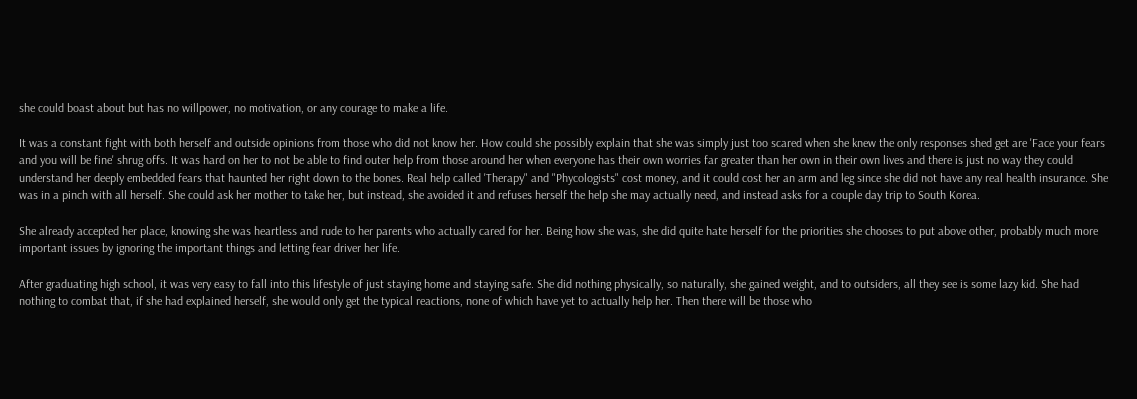she could boast about but has no willpower, no motivation, or any courage to make a life.

It was a constant fight with both herself and outside opinions from those who did not know her. How could she possibly explain that she was simply just too scared when she knew the only responses shed get are 'Face your fears and you will be fine' shrug offs. It was hard on her to not be able to find outer help from those around her when everyone has their own worries far greater than her own in their own lives and there is just no way they could understand her deeply embedded fears that haunted her right down to the bones. Real help called 'Therapy" and "Phycologists" cost money, and it could cost her an arm and leg since she did not have any real health insurance. She was in a pinch with all herself. She could ask her mother to take her, but instead, she avoided it and refuses herself the help she may actually need, and instead asks for a couple day trip to South Korea.

She already accepted her place, knowing she was heartless and rude to her parents who actually cared for her. Being how she was, she did quite hate herself for the priorities she chooses to put above other, probably much more important issues by ignoring the important things and letting fear driver her life.

After graduating high school, it was very easy to fall into this lifestyle of just staying home and staying safe. She did nothing physically, so naturally, she gained weight, and to outsiders, all they see is some lazy kid. She had nothing to combat that, if she had explained herself, she would only get the typical reactions, none of which have yet to actually help her. Then there will be those who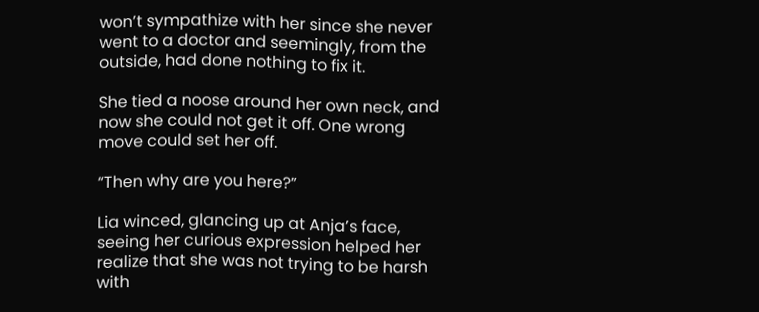won’t sympathize with her since she never went to a doctor and seemingly, from the outside, had done nothing to fix it.

She tied a noose around her own neck, and now she could not get it off. One wrong move could set her off.

“Then why are you here?”

Lia winced, glancing up at Anja’s face, seeing her curious expression helped her realize that she was not trying to be harsh with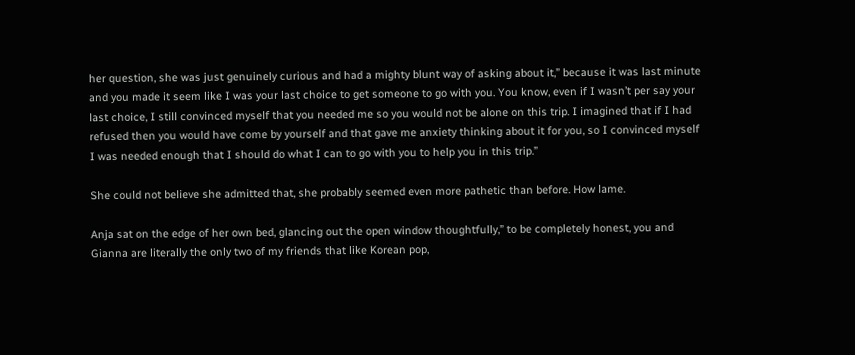her question, she was just genuinely curious and had a mighty blunt way of asking about it,” because it was last minute and you made it seem like I was your last choice to get someone to go with you. You know, even if I wasn’t per say your last choice, I still convinced myself that you needed me so you would not be alone on this trip. I imagined that if I had refused then you would have come by yourself and that gave me anxiety thinking about it for you, so I convinced myself I was needed enough that I should do what I can to go with you to help you in this trip.”

She could not believe she admitted that, she probably seemed even more pathetic than before. How lame.

Anja sat on the edge of her own bed, glancing out the open window thoughtfully,” to be completely honest, you and Gianna are literally the only two of my friends that like Korean pop,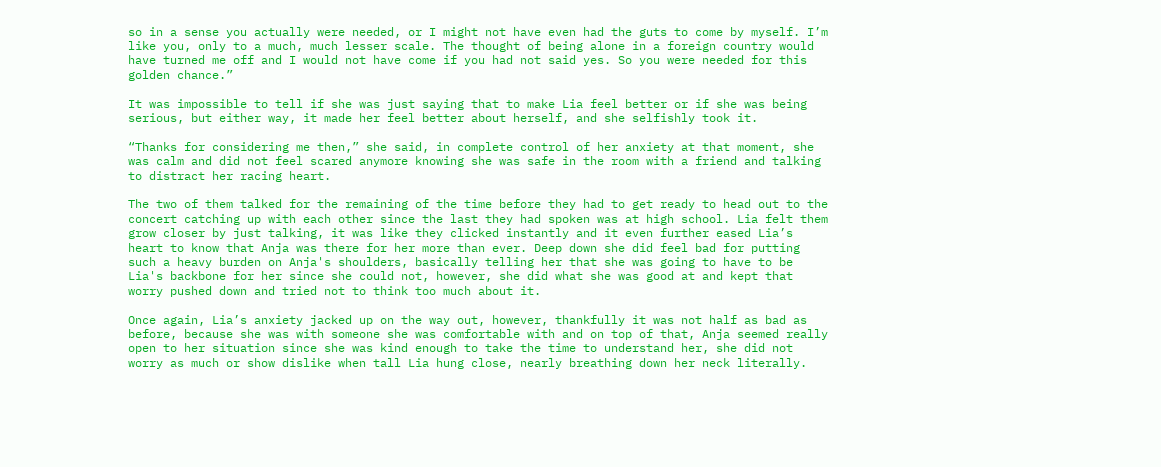so in a sense you actually were needed, or I might not have even had the guts to come by myself. I’m like you, only to a much, much lesser scale. The thought of being alone in a foreign country would have turned me off and I would not have come if you had not said yes. So you were needed for this golden chance.”

It was impossible to tell if she was just saying that to make Lia feel better or if she was being serious, but either way, it made her feel better about herself, and she selfishly took it.

“Thanks for considering me then,” she said, in complete control of her anxiety at that moment, she was calm and did not feel scared anymore knowing she was safe in the room with a friend and talking to distract her racing heart.

The two of them talked for the remaining of the time before they had to get ready to head out to the concert catching up with each other since the last they had spoken was at high school. Lia felt them grow closer by just talking, it was like they clicked instantly and it even further eased Lia’s heart to know that Anja was there for her more than ever. Deep down she did feel bad for putting such a heavy burden on Anja's shoulders, basically telling her that she was going to have to be Lia's backbone for her since she could not, however, she did what she was good at and kept that worry pushed down and tried not to think too much about it.

Once again, Lia’s anxiety jacked up on the way out, however, thankfully it was not half as bad as before, because she was with someone she was comfortable with and on top of that, Anja seemed really open to her situation since she was kind enough to take the time to understand her, she did not worry as much or show dislike when tall Lia hung close, nearly breathing down her neck literally.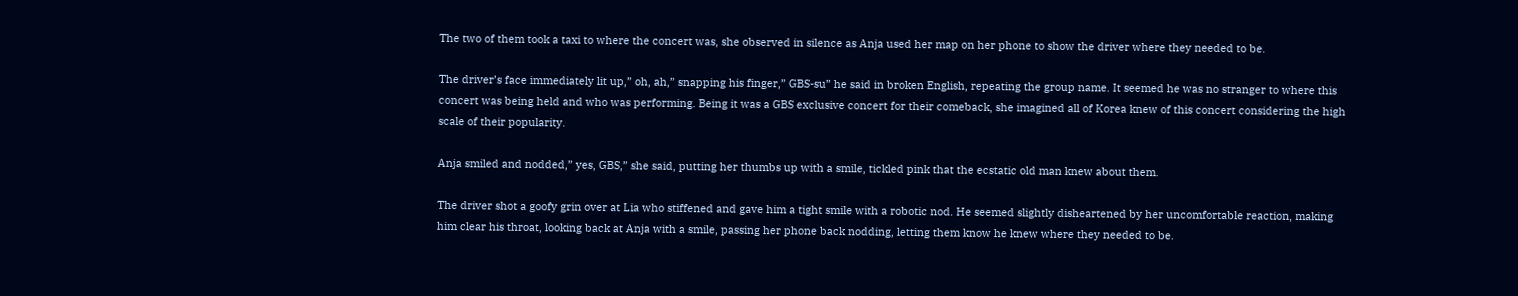The two of them took a taxi to where the concert was, she observed in silence as Anja used her map on her phone to show the driver where they needed to be.

The driver’s face immediately lit up,” oh, ah,” snapping his finger,” GBS-su” he said in broken English, repeating the group name. It seemed he was no stranger to where this concert was being held and who was performing. Being it was a GBS exclusive concert for their comeback, she imagined all of Korea knew of this concert considering the high scale of their popularity.

Anja smiled and nodded,” yes, GBS,” she said, putting her thumbs up with a smile, tickled pink that the ecstatic old man knew about them.

The driver shot a goofy grin over at Lia who stiffened and gave him a tight smile with a robotic nod. He seemed slightly disheartened by her uncomfortable reaction, making him clear his throat, looking back at Anja with a smile, passing her phone back nodding, letting them know he knew where they needed to be.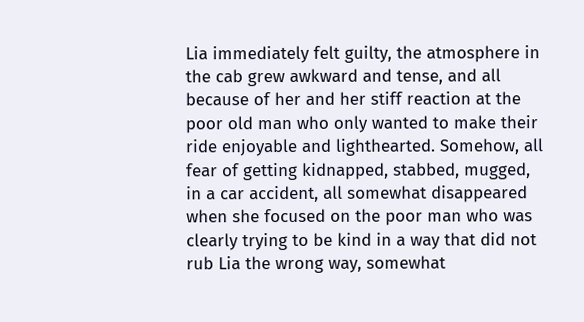Lia immediately felt guilty, the atmosphere in the cab grew awkward and tense, and all because of her and her stiff reaction at the poor old man who only wanted to make their ride enjoyable and lighthearted. Somehow, all fear of getting kidnapped, stabbed, mugged, in a car accident, all somewhat disappeared when she focused on the poor man who was clearly trying to be kind in a way that did not rub Lia the wrong way, somewhat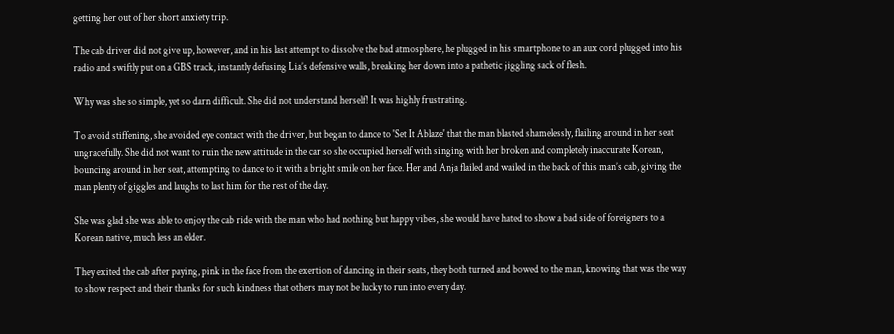getting her out of her short anxiety trip.

The cab driver did not give up, however, and in his last attempt to dissolve the bad atmosphere, he plugged in his smartphone to an aux cord plugged into his radio and swiftly put on a GBS track, instantly defusing Lia’s defensive walls, breaking her down into a pathetic jiggling sack of flesh.

Why was she so simple, yet so darn difficult. She did not understand herself! It was highly frustrating.

To avoid stiffening, she avoided eye contact with the driver, but began to dance to 'Set It Ablaze' that the man blasted shamelessly, flailing around in her seat ungracefully. She did not want to ruin the new attitude in the car so she occupied herself with singing with her broken and completely inaccurate Korean, bouncing around in her seat, attempting to dance to it with a bright smile on her face. Her and Anja flailed and wailed in the back of this man’s cab, giving the man plenty of giggles and laughs to last him for the rest of the day.

She was glad she was able to enjoy the cab ride with the man who had nothing but happy vibes, she would have hated to show a bad side of foreigners to a Korean native, much less an elder.

They exited the cab after paying, pink in the face from the exertion of dancing in their seats, they both turned and bowed to the man, knowing that was the way to show respect and their thanks for such kindness that others may not be lucky to run into every day.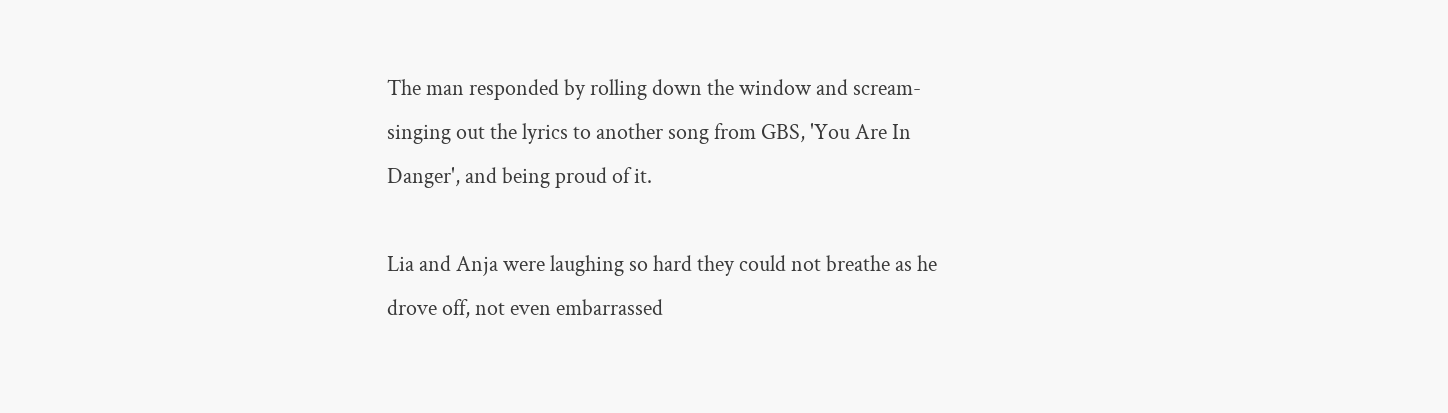The man responded by rolling down the window and scream-singing out the lyrics to another song from GBS, 'You Are In Danger', and being proud of it.

Lia and Anja were laughing so hard they could not breathe as he drove off, not even embarrassed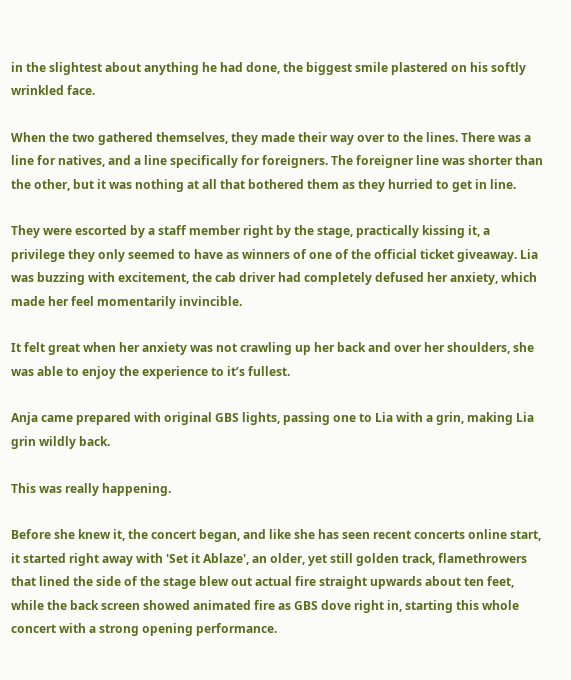in the slightest about anything he had done, the biggest smile plastered on his softly wrinkled face.

When the two gathered themselves, they made their way over to the lines. There was a line for natives, and a line specifically for foreigners. The foreigner line was shorter than the other, but it was nothing at all that bothered them as they hurried to get in line.

They were escorted by a staff member right by the stage, practically kissing it, a privilege they only seemed to have as winners of one of the official ticket giveaway. Lia was buzzing with excitement, the cab driver had completely defused her anxiety, which made her feel momentarily invincible.

It felt great when her anxiety was not crawling up her back and over her shoulders, she was able to enjoy the experience to it’s fullest.

Anja came prepared with original GBS lights, passing one to Lia with a grin, making Lia grin wildly back.

This was really happening.

Before she knew it, the concert began, and like she has seen recent concerts online start, it started right away with 'Set it Ablaze', an older, yet still golden track, flamethrowers that lined the side of the stage blew out actual fire straight upwards about ten feet, while the back screen showed animated fire as GBS dove right in, starting this whole concert with a strong opening performance.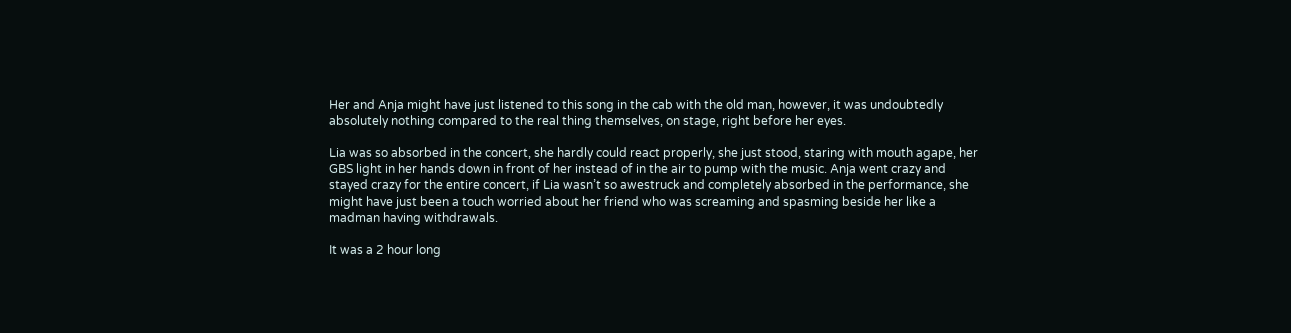Her and Anja might have just listened to this song in the cab with the old man, however, it was undoubtedly absolutely nothing compared to the real thing themselves, on stage, right before her eyes.

Lia was so absorbed in the concert, she hardly could react properly, she just stood, staring with mouth agape, her GBS light in her hands down in front of her instead of in the air to pump with the music. Anja went crazy and stayed crazy for the entire concert, if Lia wasn’t so awestruck and completely absorbed in the performance, she might have just been a touch worried about her friend who was screaming and spasming beside her like a madman having withdrawals.

It was a 2 hour long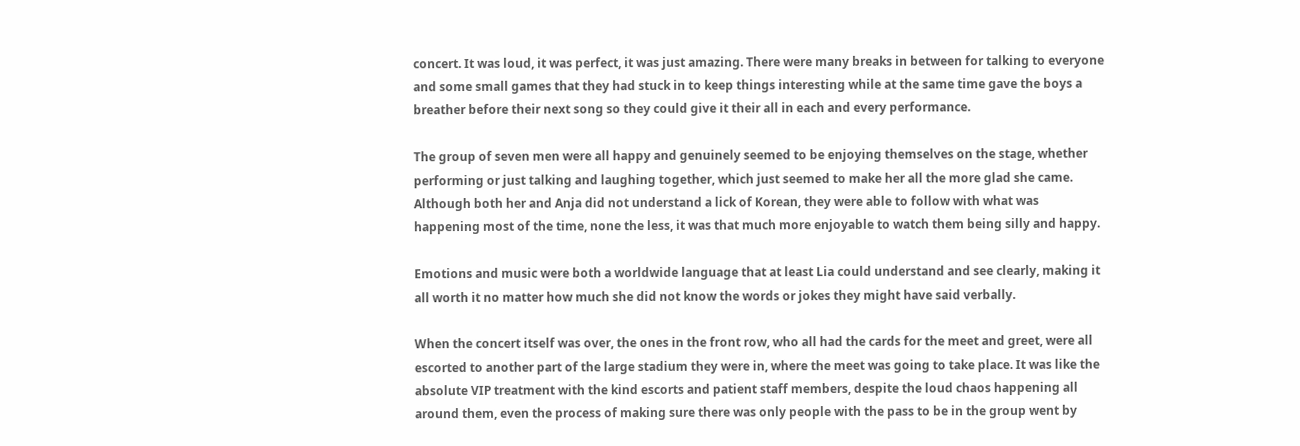concert. It was loud, it was perfect, it was just amazing. There were many breaks in between for talking to everyone and some small games that they had stuck in to keep things interesting while at the same time gave the boys a breather before their next song so they could give it their all in each and every performance.

The group of seven men were all happy and genuinely seemed to be enjoying themselves on the stage, whether performing or just talking and laughing together, which just seemed to make her all the more glad she came. Although both her and Anja did not understand a lick of Korean, they were able to follow with what was happening most of the time, none the less, it was that much more enjoyable to watch them being silly and happy.

Emotions and music were both a worldwide language that at least Lia could understand and see clearly, making it all worth it no matter how much she did not know the words or jokes they might have said verbally.

When the concert itself was over, the ones in the front row, who all had the cards for the meet and greet, were all escorted to another part of the large stadium they were in, where the meet was going to take place. It was like the absolute VIP treatment with the kind escorts and patient staff members, despite the loud chaos happening all around them, even the process of making sure there was only people with the pass to be in the group went by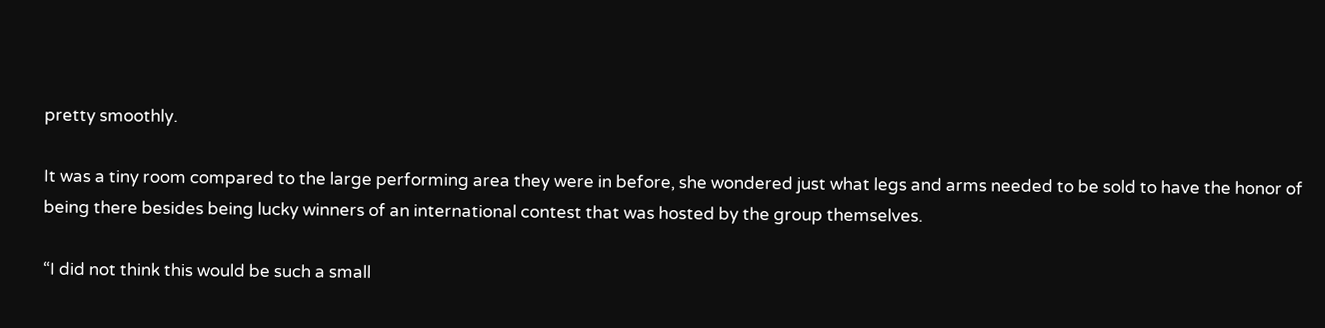pretty smoothly.

It was a tiny room compared to the large performing area they were in before, she wondered just what legs and arms needed to be sold to have the honor of being there besides being lucky winners of an international contest that was hosted by the group themselves.

“I did not think this would be such a small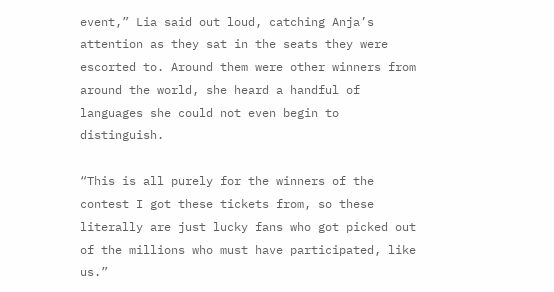event,” Lia said out loud, catching Anja’s attention as they sat in the seats they were escorted to. Around them were other winners from around the world, she heard a handful of languages she could not even begin to distinguish.

“This is all purely for the winners of the contest I got these tickets from, so these literally are just lucky fans who got picked out of the millions who must have participated, like us.”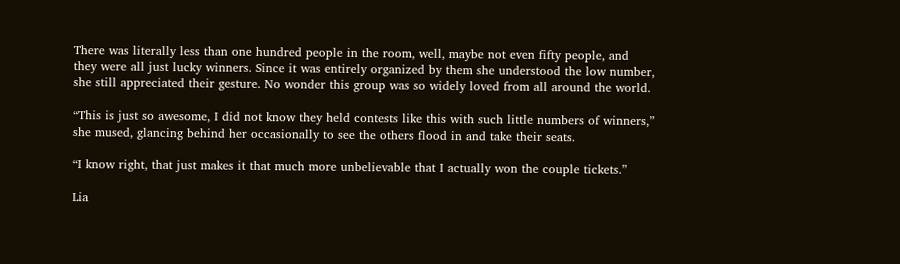There was literally less than one hundred people in the room, well, maybe not even fifty people, and they were all just lucky winners. Since it was entirely organized by them she understood the low number, she still appreciated their gesture. No wonder this group was so widely loved from all around the world.

“This is just so awesome, I did not know they held contests like this with such little numbers of winners,” she mused, glancing behind her occasionally to see the others flood in and take their seats.

“I know right, that just makes it that much more unbelievable that I actually won the couple tickets.”

Lia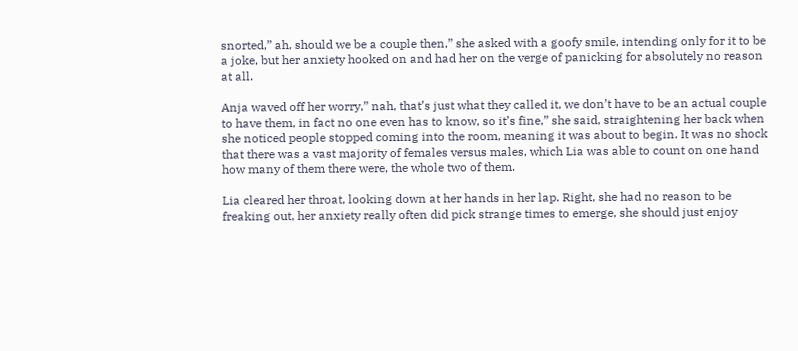snorted,” ah, should we be a couple then,” she asked with a goofy smile, intending only for it to be a joke, but her anxiety hooked on and had her on the verge of panicking for absolutely no reason at all.

Anja waved off her worry,” nah, that’s just what they called it, we don’t have to be an actual couple to have them, in fact no one even has to know, so it’s fine,” she said, straightening her back when she noticed people stopped coming into the room, meaning it was about to begin. It was no shock that there was a vast majority of females versus males, which Lia was able to count on one hand how many of them there were, the whole two of them.

Lia cleared her throat, looking down at her hands in her lap. Right, she had no reason to be freaking out, her anxiety really often did pick strange times to emerge, she should just enjoy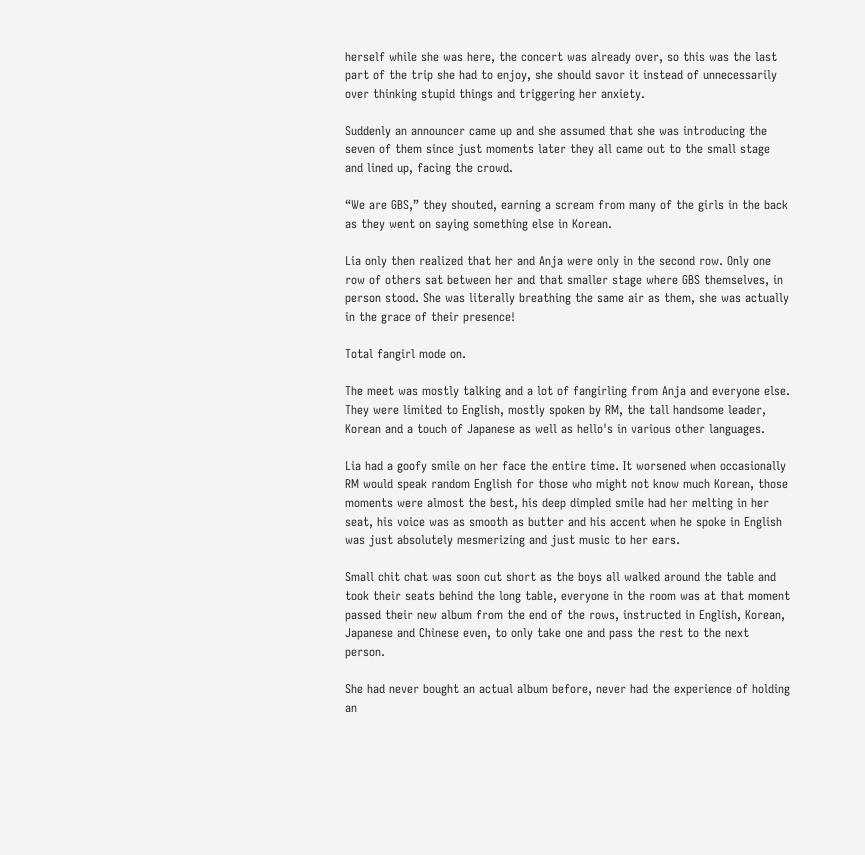herself while she was here, the concert was already over, so this was the last part of the trip she had to enjoy, she should savor it instead of unnecessarily over thinking stupid things and triggering her anxiety.

Suddenly an announcer came up and she assumed that she was introducing the seven of them since just moments later they all came out to the small stage and lined up, facing the crowd.

“We are GBS,” they shouted, earning a scream from many of the girls in the back as they went on saying something else in Korean.

Lia only then realized that her and Anja were only in the second row. Only one row of others sat between her and that smaller stage where GBS themselves, in person stood. She was literally breathing the same air as them, she was actually in the grace of their presence!

Total fangirl mode on.

The meet was mostly talking and a lot of fangirling from Anja and everyone else. They were limited to English, mostly spoken by RM, the tall handsome leader, Korean and a touch of Japanese as well as hello's in various other languages.

Lia had a goofy smile on her face the entire time. It worsened when occasionally RM would speak random English for those who might not know much Korean, those moments were almost the best, his deep dimpled smile had her melting in her seat, his voice was as smooth as butter and his accent when he spoke in English was just absolutely mesmerizing and just music to her ears.

Small chit chat was soon cut short as the boys all walked around the table and took their seats behind the long table, everyone in the room was at that moment passed their new album from the end of the rows, instructed in English, Korean, Japanese and Chinese even, to only take one and pass the rest to the next person.

She had never bought an actual album before, never had the experience of holding an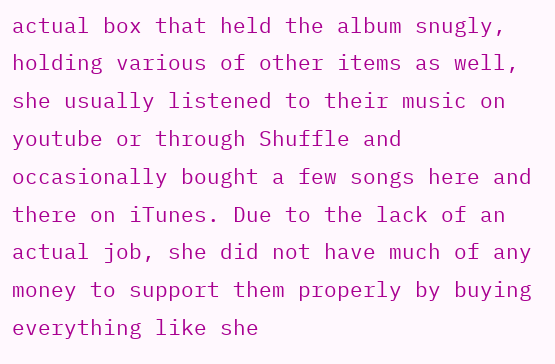actual box that held the album snugly, holding various of other items as well, she usually listened to their music on youtube or through Shuffle and occasionally bought a few songs here and there on iTunes. Due to the lack of an actual job, she did not have much of any money to support them properly by buying everything like she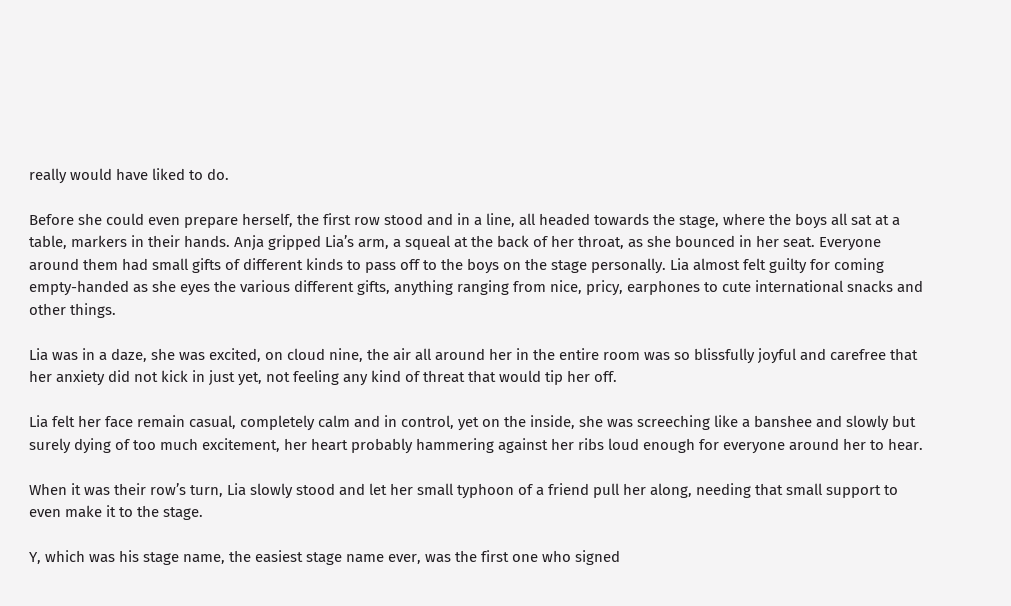really would have liked to do.

Before she could even prepare herself, the first row stood and in a line, all headed towards the stage, where the boys all sat at a table, markers in their hands. Anja gripped Lia’s arm, a squeal at the back of her throat, as she bounced in her seat. Everyone around them had small gifts of different kinds to pass off to the boys on the stage personally. Lia almost felt guilty for coming empty-handed as she eyes the various different gifts, anything ranging from nice, pricy, earphones to cute international snacks and other things.

Lia was in a daze, she was excited, on cloud nine, the air all around her in the entire room was so blissfully joyful and carefree that her anxiety did not kick in just yet, not feeling any kind of threat that would tip her off.

Lia felt her face remain casual, completely calm and in control, yet on the inside, she was screeching like a banshee and slowly but surely dying of too much excitement, her heart probably hammering against her ribs loud enough for everyone around her to hear.

When it was their row’s turn, Lia slowly stood and let her small typhoon of a friend pull her along, needing that small support to even make it to the stage.

Y, which was his stage name, the easiest stage name ever, was the first one who signed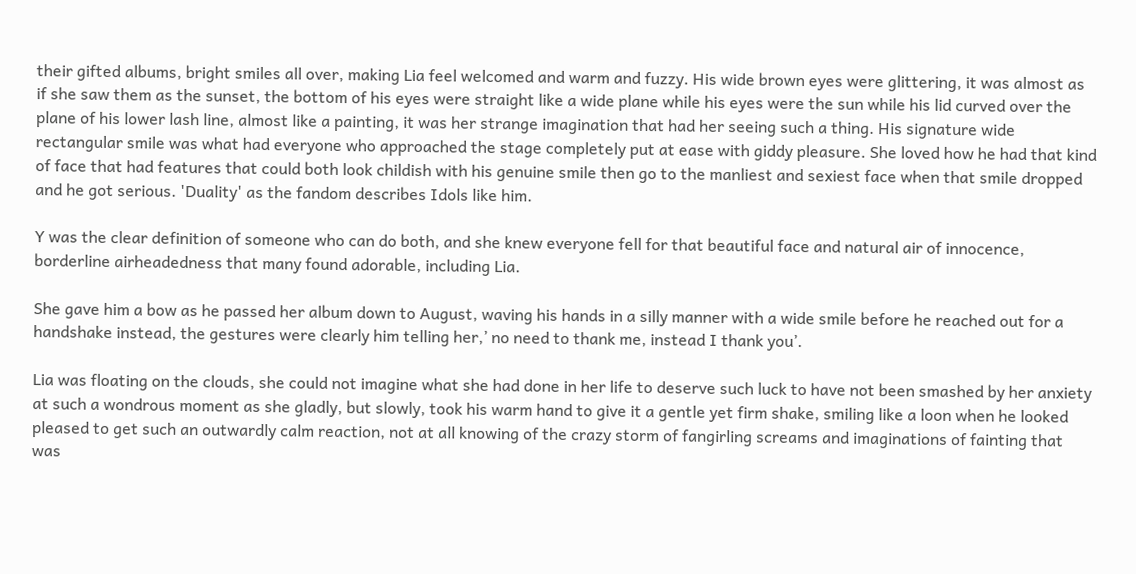their gifted albums, bright smiles all over, making Lia feel welcomed and warm and fuzzy. His wide brown eyes were glittering, it was almost as if she saw them as the sunset, the bottom of his eyes were straight like a wide plane while his eyes were the sun while his lid curved over the plane of his lower lash line, almost like a painting, it was her strange imagination that had her seeing such a thing. His signature wide rectangular smile was what had everyone who approached the stage completely put at ease with giddy pleasure. She loved how he had that kind of face that had features that could both look childish with his genuine smile then go to the manliest and sexiest face when that smile dropped and he got serious. 'Duality' as the fandom describes Idols like him.

Y was the clear definition of someone who can do both, and she knew everyone fell for that beautiful face and natural air of innocence, borderline airheadedness that many found adorable, including Lia.

She gave him a bow as he passed her album down to August, waving his hands in a silly manner with a wide smile before he reached out for a handshake instead, the gestures were clearly him telling her,’ no need to thank me, instead I thank you’.

Lia was floating on the clouds, she could not imagine what she had done in her life to deserve such luck to have not been smashed by her anxiety at such a wondrous moment as she gladly, but slowly, took his warm hand to give it a gentle yet firm shake, smiling like a loon when he looked pleased to get such an outwardly calm reaction, not at all knowing of the crazy storm of fangirling screams and imaginations of fainting that was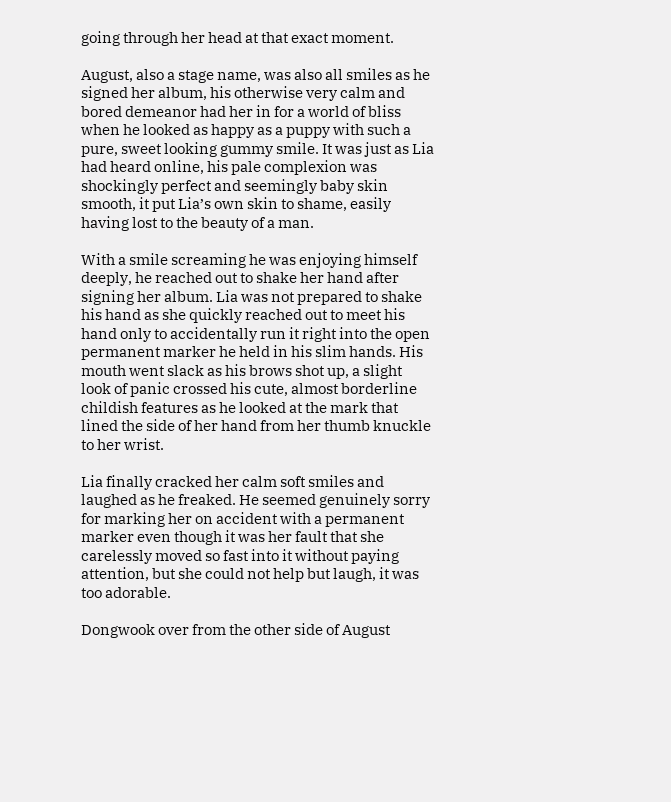going through her head at that exact moment.

August, also a stage name, was also all smiles as he signed her album, his otherwise very calm and bored demeanor had her in for a world of bliss when he looked as happy as a puppy with such a pure, sweet looking gummy smile. It was just as Lia had heard online, his pale complexion was shockingly perfect and seemingly baby skin smooth, it put Lia’s own skin to shame, easily having lost to the beauty of a man.

With a smile screaming he was enjoying himself deeply, he reached out to shake her hand after signing her album. Lia was not prepared to shake his hand as she quickly reached out to meet his hand only to accidentally run it right into the open permanent marker he held in his slim hands. His mouth went slack as his brows shot up, a slight look of panic crossed his cute, almost borderline childish features as he looked at the mark that lined the side of her hand from her thumb knuckle to her wrist.

Lia finally cracked her calm soft smiles and laughed as he freaked. He seemed genuinely sorry for marking her on accident with a permanent marker even though it was her fault that she carelessly moved so fast into it without paying attention, but she could not help but laugh, it was too adorable.

Dongwook over from the other side of August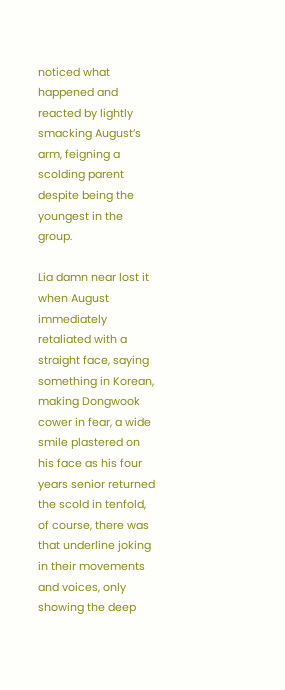noticed what happened and reacted by lightly smacking August’s arm, feigning a scolding parent despite being the youngest in the group.

Lia damn near lost it when August immediately retaliated with a straight face, saying something in Korean, making Dongwook cower in fear, a wide smile plastered on his face as his four years senior returned the scold in tenfold, of course, there was that underline joking in their movements and voices, only showing the deep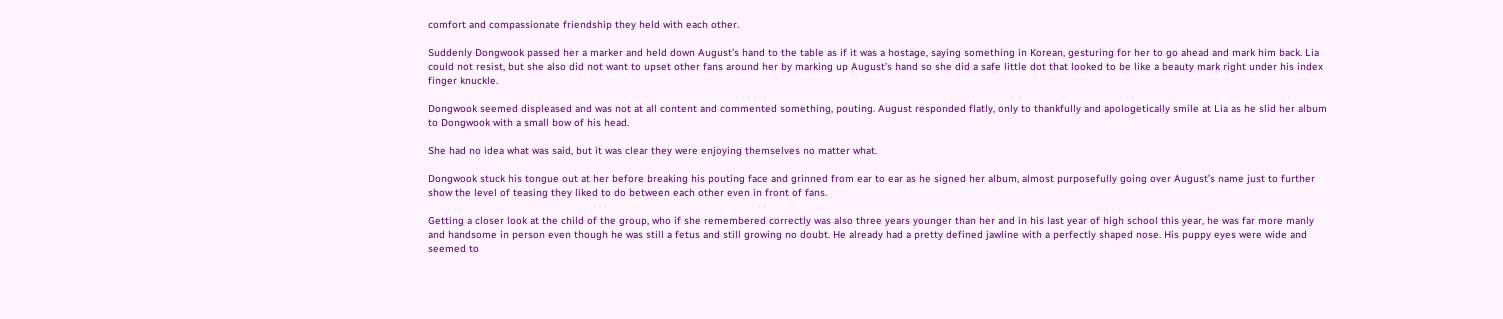comfort and compassionate friendship they held with each other.

Suddenly Dongwook passed her a marker and held down August’s hand to the table as if it was a hostage, saying something in Korean, gesturing for her to go ahead and mark him back. Lia could not resist, but she also did not want to upset other fans around her by marking up August’s hand so she did a safe little dot that looked to be like a beauty mark right under his index finger knuckle.

Dongwook seemed displeased and was not at all content and commented something, pouting. August responded flatly, only to thankfully and apologetically smile at Lia as he slid her album to Dongwook with a small bow of his head.

She had no idea what was said, but it was clear they were enjoying themselves no matter what.

Dongwook stuck his tongue out at her before breaking his pouting face and grinned from ear to ear as he signed her album, almost purposefully going over August’s name just to further show the level of teasing they liked to do between each other even in front of fans.

Getting a closer look at the child of the group, who if she remembered correctly was also three years younger than her and in his last year of high school this year, he was far more manly and handsome in person even though he was still a fetus and still growing no doubt. He already had a pretty defined jawline with a perfectly shaped nose. His puppy eyes were wide and seemed to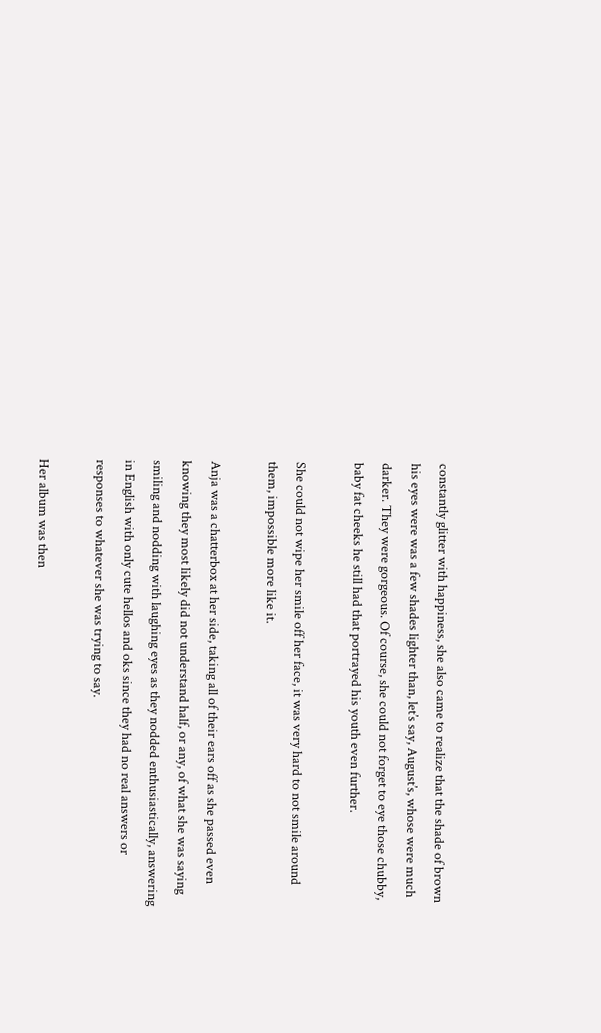constantly glitter with happiness, she also came to realize that the shade of brown his eyes were was a few shades lighter than, let’s say, August’s, whose were much darker. They were gorgeous. Of course, she could not forget to eye those chubby, baby fat cheeks he still had that portrayed his youth even further.

She could not wipe her smile off her face, it was very hard to not smile around them, impossible more like it.

Anja was a chatterbox at her side, taking all of their ears off as she passed even knowing they most likely did not understand half, or any, of what she was saying smiling and nodding with laughing eyes as they nodded enthusiastically, answering in English with only cute hellos and oks since they had no real answers or responses to whatever she was trying to say.

Her album was then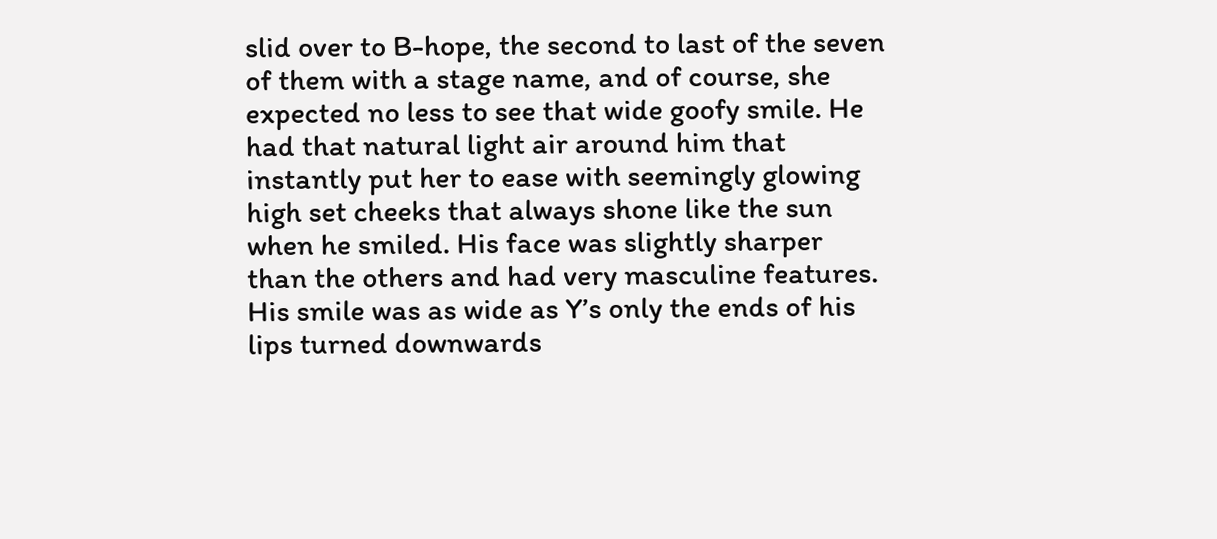slid over to B-hope, the second to last of the seven of them with a stage name, and of course, she expected no less to see that wide goofy smile. He had that natural light air around him that instantly put her to ease with seemingly glowing high set cheeks that always shone like the sun when he smiled. His face was slightly sharper than the others and had very masculine features. His smile was as wide as Y’s only the ends of his lips turned downwards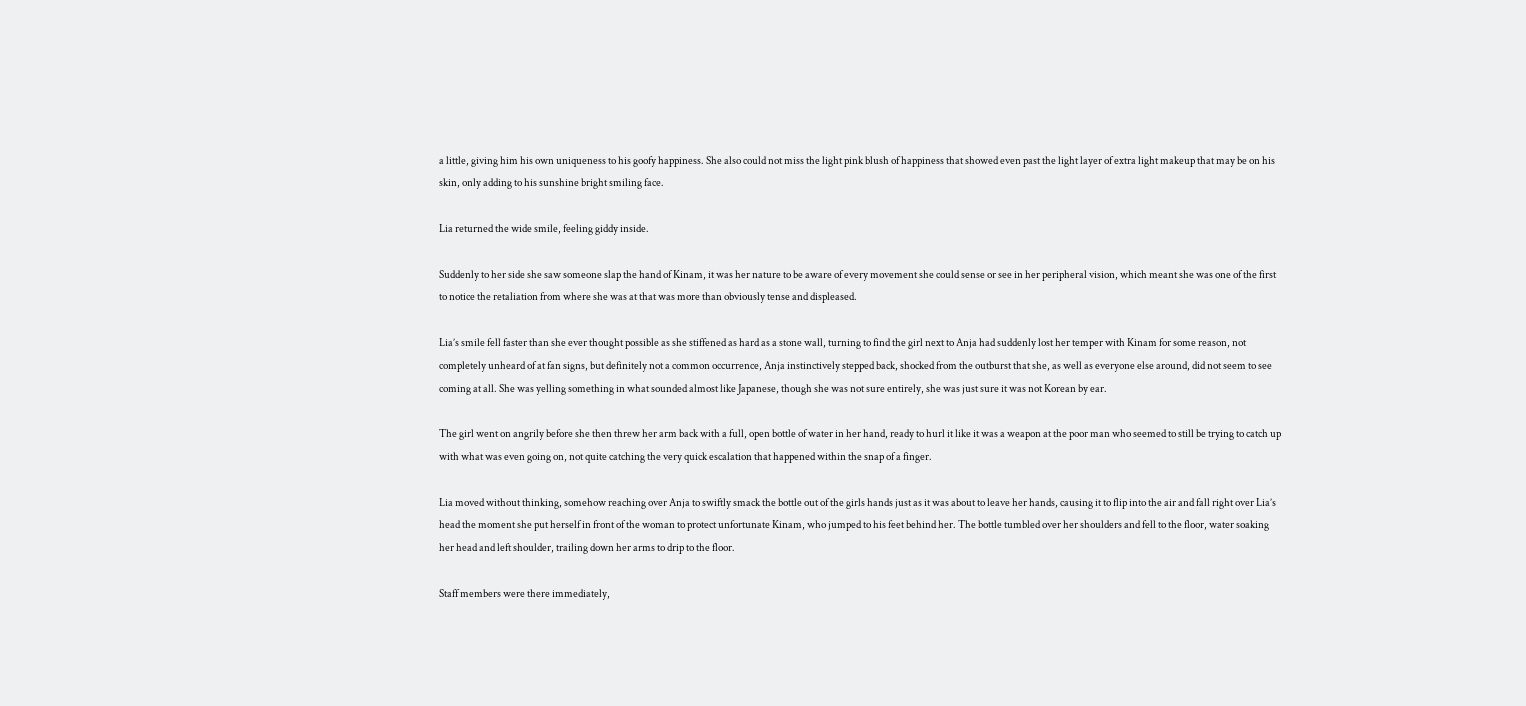a little, giving him his own uniqueness to his goofy happiness. She also could not miss the light pink blush of happiness that showed even past the light layer of extra light makeup that may be on his skin, only adding to his sunshine bright smiling face.

Lia returned the wide smile, feeling giddy inside.

Suddenly to her side she saw someone slap the hand of Kinam, it was her nature to be aware of every movement she could sense or see in her peripheral vision, which meant she was one of the first to notice the retaliation from where she was at that was more than obviously tense and displeased.

Lia’s smile fell faster than she ever thought possible as she stiffened as hard as a stone wall, turning to find the girl next to Anja had suddenly lost her temper with Kinam for some reason, not completely unheard of at fan signs, but definitely not a common occurrence, Anja instinctively stepped back, shocked from the outburst that she, as well as everyone else around, did not seem to see coming at all. She was yelling something in what sounded almost like Japanese, though she was not sure entirely, she was just sure it was not Korean by ear.

The girl went on angrily before she then threw her arm back with a full, open bottle of water in her hand, ready to hurl it like it was a weapon at the poor man who seemed to still be trying to catch up with what was even going on, not quite catching the very quick escalation that happened within the snap of a finger.

Lia moved without thinking, somehow reaching over Anja to swiftly smack the bottle out of the girls hands just as it was about to leave her hands, causing it to flip into the air and fall right over Lia’s head the moment she put herself in front of the woman to protect unfortunate Kinam, who jumped to his feet behind her. The bottle tumbled over her shoulders and fell to the floor, water soaking her head and left shoulder, trailing down her arms to drip to the floor.

Staff members were there immediately,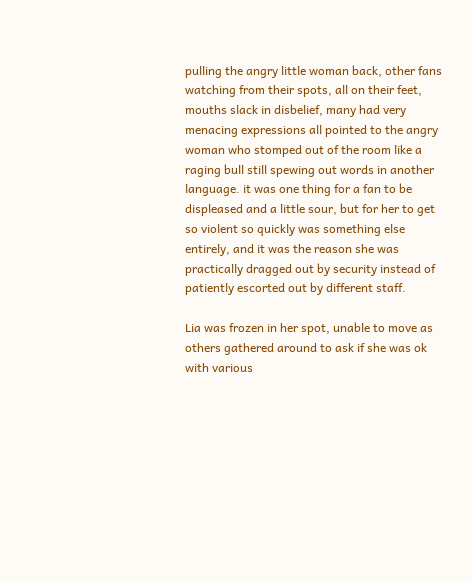pulling the angry little woman back, other fans watching from their spots, all on their feet, mouths slack in disbelief, many had very menacing expressions all pointed to the angry woman who stomped out of the room like a raging bull still spewing out words in another language. it was one thing for a fan to be displeased and a little sour, but for her to get so violent so quickly was something else entirely, and it was the reason she was practically dragged out by security instead of patiently escorted out by different staff.

Lia was frozen in her spot, unable to move as others gathered around to ask if she was ok with various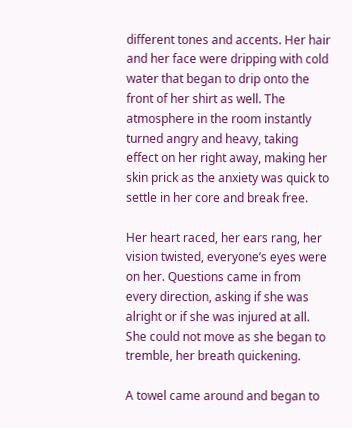different tones and accents. Her hair and her face were dripping with cold water that began to drip onto the front of her shirt as well. The atmosphere in the room instantly turned angry and heavy, taking effect on her right away, making her skin prick as the anxiety was quick to settle in her core and break free.

Her heart raced, her ears rang, her vision twisted, everyone’s eyes were on her. Questions came in from every direction, asking if she was alright or if she was injured at all. She could not move as she began to tremble, her breath quickening.

A towel came around and began to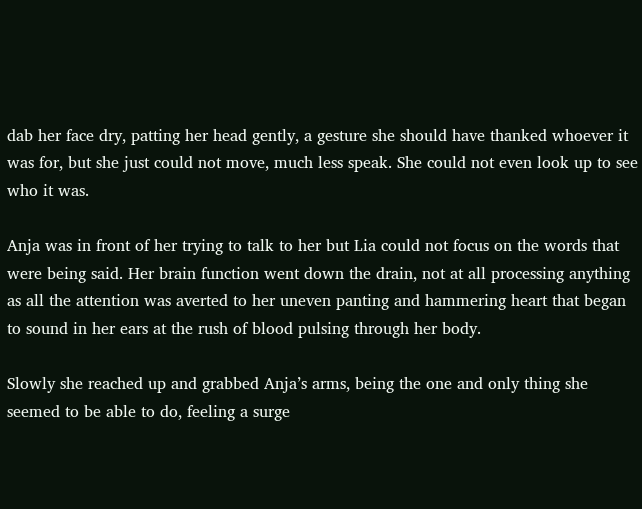dab her face dry, patting her head gently, a gesture she should have thanked whoever it was for, but she just could not move, much less speak. She could not even look up to see who it was.

Anja was in front of her trying to talk to her but Lia could not focus on the words that were being said. Her brain function went down the drain, not at all processing anything as all the attention was averted to her uneven panting and hammering heart that began to sound in her ears at the rush of blood pulsing through her body.

Slowly she reached up and grabbed Anja’s arms, being the one and only thing she seemed to be able to do, feeling a surge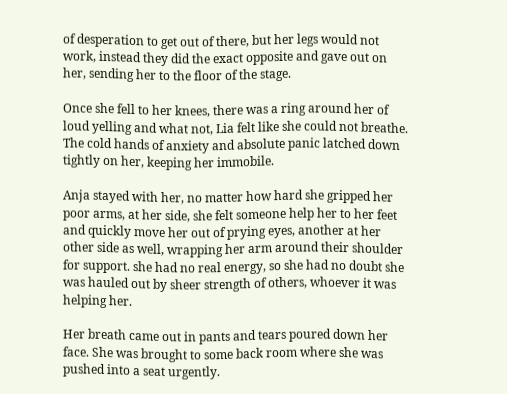of desperation to get out of there, but her legs would not work, instead they did the exact opposite and gave out on her, sending her to the floor of the stage.

Once she fell to her knees, there was a ring around her of loud yelling and what not, Lia felt like she could not breathe. The cold hands of anxiety and absolute panic latched down tightly on her, keeping her immobile.

Anja stayed with her, no matter how hard she gripped her poor arms, at her side, she felt someone help her to her feet and quickly move her out of prying eyes, another at her other side as well, wrapping her arm around their shoulder for support. she had no real energy, so she had no doubt she was hauled out by sheer strength of others, whoever it was helping her.

Her breath came out in pants and tears poured down her face. She was brought to some back room where she was pushed into a seat urgently.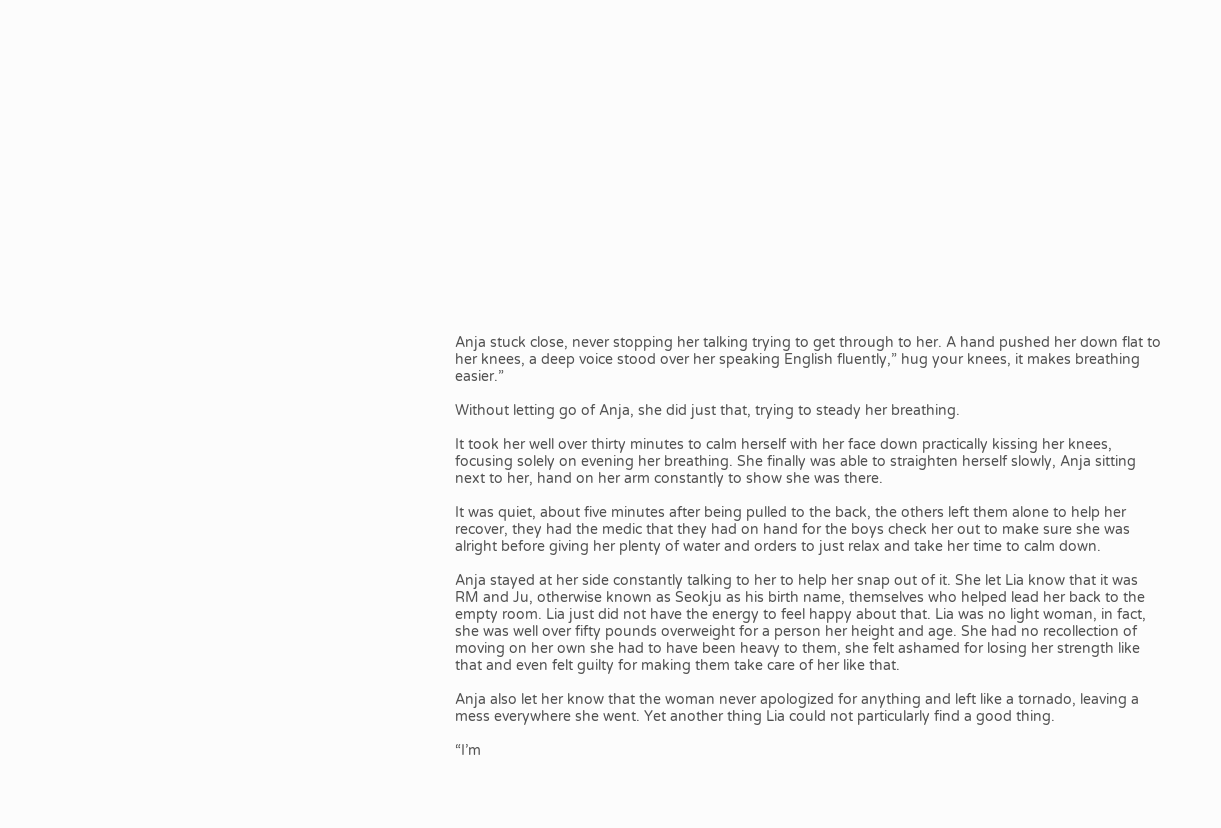Anja stuck close, never stopping her talking trying to get through to her. A hand pushed her down flat to her knees, a deep voice stood over her speaking English fluently,” hug your knees, it makes breathing easier.”

Without letting go of Anja, she did just that, trying to steady her breathing.

It took her well over thirty minutes to calm herself with her face down practically kissing her knees, focusing solely on evening her breathing. She finally was able to straighten herself slowly, Anja sitting next to her, hand on her arm constantly to show she was there.

It was quiet, about five minutes after being pulled to the back, the others left them alone to help her recover, they had the medic that they had on hand for the boys check her out to make sure she was alright before giving her plenty of water and orders to just relax and take her time to calm down.

Anja stayed at her side constantly talking to her to help her snap out of it. She let Lia know that it was RM and Ju, otherwise known as Seokju as his birth name, themselves who helped lead her back to the empty room. Lia just did not have the energy to feel happy about that. Lia was no light woman, in fact, she was well over fifty pounds overweight for a person her height and age. She had no recollection of moving on her own she had to have been heavy to them, she felt ashamed for losing her strength like that and even felt guilty for making them take care of her like that.

Anja also let her know that the woman never apologized for anything and left like a tornado, leaving a mess everywhere she went. Yet another thing Lia could not particularly find a good thing.

“I’m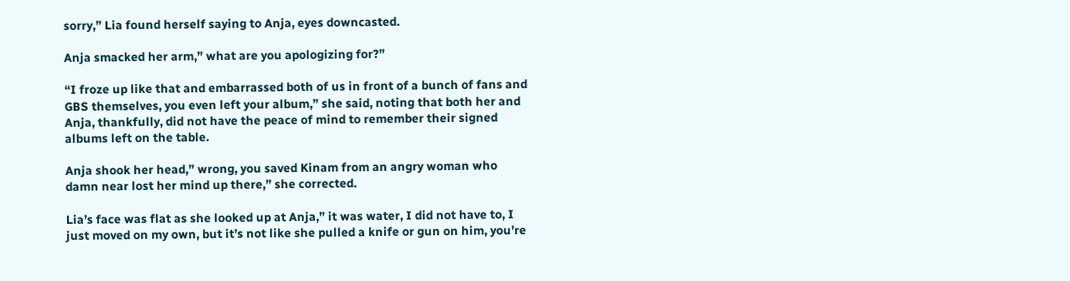sorry,” Lia found herself saying to Anja, eyes downcasted.

Anja smacked her arm,” what are you apologizing for?”

“I froze up like that and embarrassed both of us in front of a bunch of fans and GBS themselves, you even left your album,” she said, noting that both her and Anja, thankfully, did not have the peace of mind to remember their signed albums left on the table.

Anja shook her head,” wrong, you saved Kinam from an angry woman who damn near lost her mind up there,” she corrected.

Lia’s face was flat as she looked up at Anja,” it was water, I did not have to, I just moved on my own, but it’s not like she pulled a knife or gun on him, you’re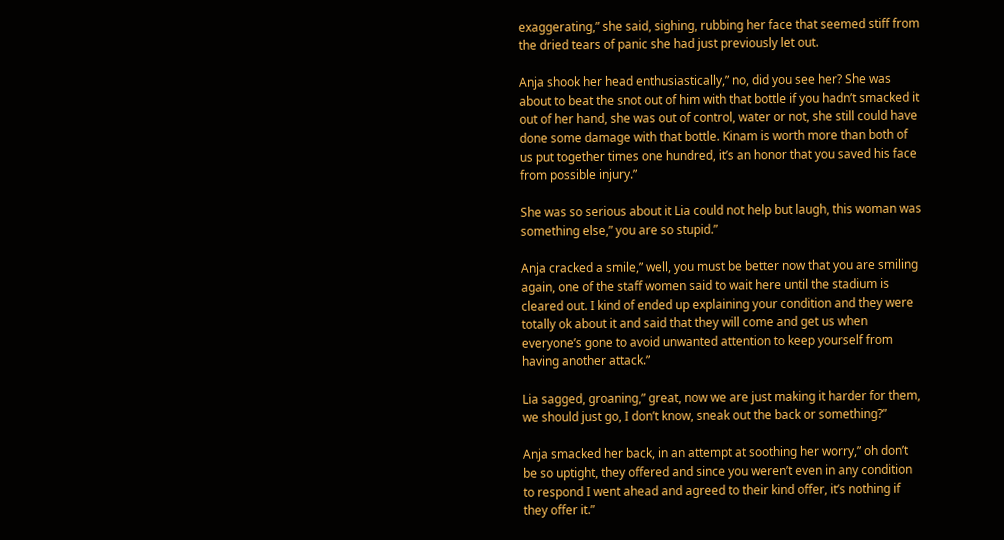exaggerating,” she said, sighing, rubbing her face that seemed stiff from the dried tears of panic she had just previously let out.

Anja shook her head enthusiastically,” no, did you see her? She was about to beat the snot out of him with that bottle if you hadn’t smacked it out of her hand, she was out of control, water or not, she still could have done some damage with that bottle. Kinam is worth more than both of us put together times one hundred, it’s an honor that you saved his face from possible injury.”

She was so serious about it Lia could not help but laugh, this woman was something else,” you are so stupid.”

Anja cracked a smile,” well, you must be better now that you are smiling again, one of the staff women said to wait here until the stadium is cleared out. I kind of ended up explaining your condition and they were totally ok about it and said that they will come and get us when everyone’s gone to avoid unwanted attention to keep yourself from having another attack.”

Lia sagged, groaning,” great, now we are just making it harder for them, we should just go, I don’t know, sneak out the back or something?”

Anja smacked her back, in an attempt at soothing her worry,” oh don’t be so uptight, they offered and since you weren’t even in any condition to respond I went ahead and agreed to their kind offer, it’s nothing if they offer it.”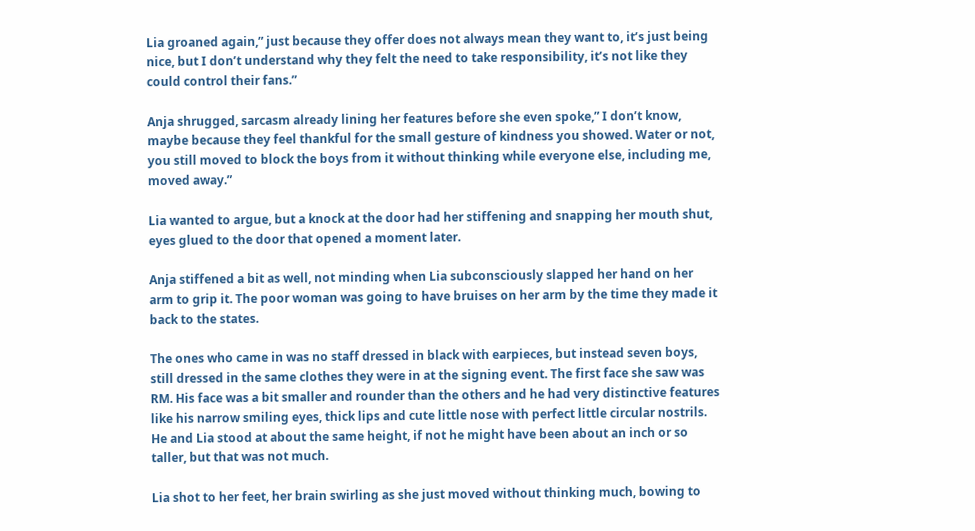Lia groaned again,” just because they offer does not always mean they want to, it’s just being nice, but I don’t understand why they felt the need to take responsibility, it’s not like they could control their fans.”

Anja shrugged, sarcasm already lining her features before she even spoke,” I don’t know, maybe because they feel thankful for the small gesture of kindness you showed. Water or not, you still moved to block the boys from it without thinking while everyone else, including me, moved away.”

Lia wanted to argue, but a knock at the door had her stiffening and snapping her mouth shut, eyes glued to the door that opened a moment later.

Anja stiffened a bit as well, not minding when Lia subconsciously slapped her hand on her arm to grip it. The poor woman was going to have bruises on her arm by the time they made it back to the states.

The ones who came in was no staff dressed in black with earpieces, but instead seven boys, still dressed in the same clothes they were in at the signing event. The first face she saw was RM. His face was a bit smaller and rounder than the others and he had very distinctive features like his narrow smiling eyes, thick lips and cute little nose with perfect little circular nostrils. He and Lia stood at about the same height, if not he might have been about an inch or so taller, but that was not much.

Lia shot to her feet, her brain swirling as she just moved without thinking much, bowing to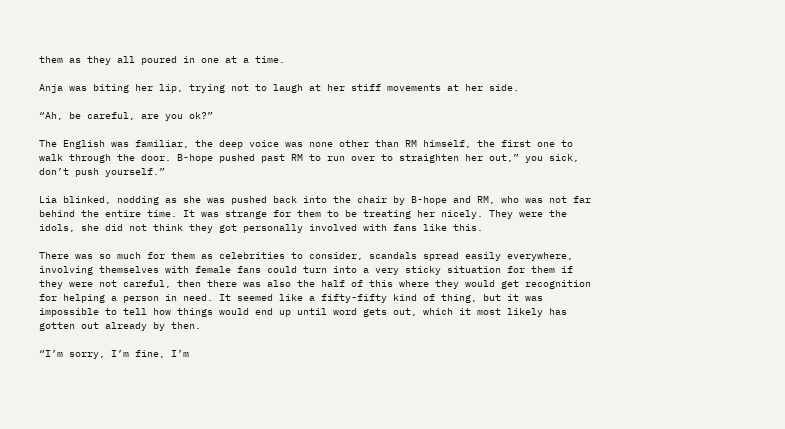them as they all poured in one at a time.

Anja was biting her lip, trying not to laugh at her stiff movements at her side.

“Ah, be careful, are you ok?”

The English was familiar, the deep voice was none other than RM himself, the first one to walk through the door. B-hope pushed past RM to run over to straighten her out,” you sick, don’t push yourself.”

Lia blinked, nodding as she was pushed back into the chair by B-hope and RM, who was not far behind the entire time. It was strange for them to be treating her nicely. They were the idols, she did not think they got personally involved with fans like this.

There was so much for them as celebrities to consider, scandals spread easily everywhere, involving themselves with female fans could turn into a very sticky situation for them if they were not careful, then there was also the half of this where they would get recognition for helping a person in need. It seemed like a fifty-fifty kind of thing, but it was impossible to tell how things would end up until word gets out, which it most likely has gotten out already by then.

“I’m sorry, I’m fine, I’m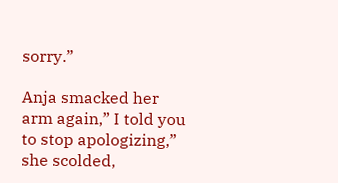sorry.”

Anja smacked her arm again,” I told you to stop apologizing,” she scolded,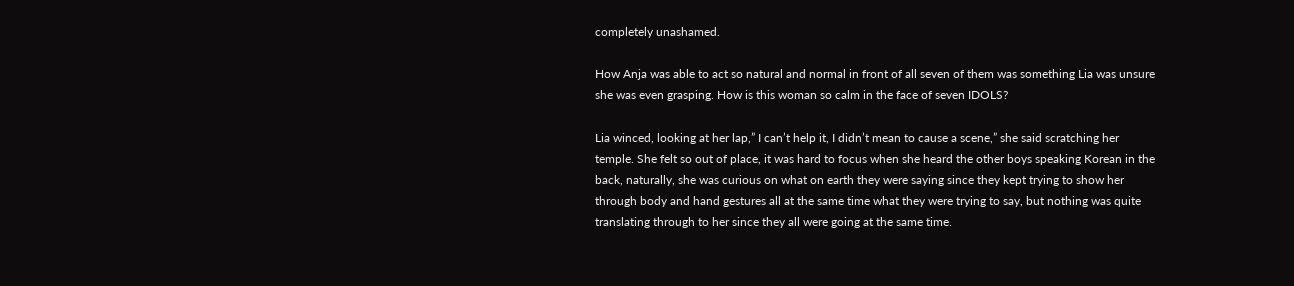completely unashamed.

How Anja was able to act so natural and normal in front of all seven of them was something Lia was unsure she was even grasping. How is this woman so calm in the face of seven IDOLS?

Lia winced, looking at her lap,” I can’t help it, I didn’t mean to cause a scene,” she said scratching her temple. She felt so out of place, it was hard to focus when she heard the other boys speaking Korean in the back, naturally, she was curious on what on earth they were saying since they kept trying to show her through body and hand gestures all at the same time what they were trying to say, but nothing was quite translating through to her since they all were going at the same time.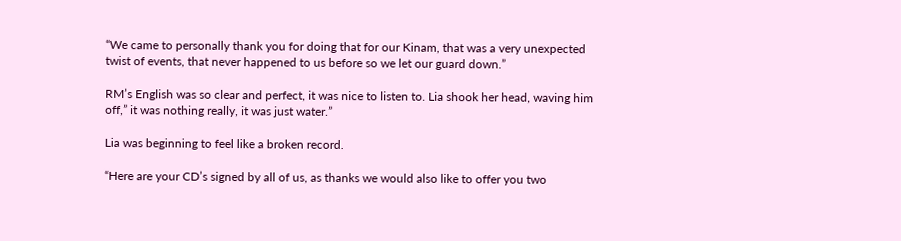“We came to personally thank you for doing that for our Kinam, that was a very unexpected twist of events, that never happened to us before so we let our guard down.”

RM’s English was so clear and perfect, it was nice to listen to. Lia shook her head, waving him off,” it was nothing really, it was just water.”

Lia was beginning to feel like a broken record.

“Here are your CD’s signed by all of us, as thanks we would also like to offer you two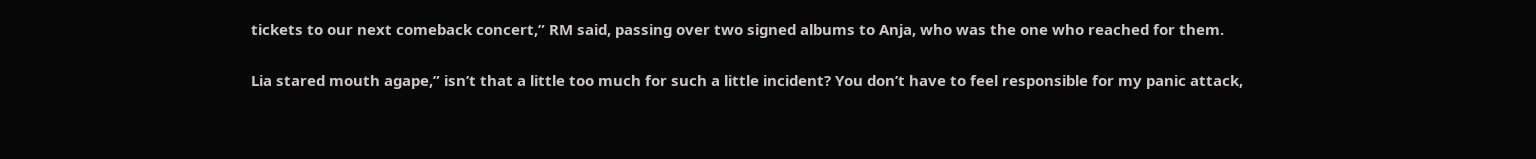tickets to our next comeback concert,” RM said, passing over two signed albums to Anja, who was the one who reached for them.

Lia stared mouth agape,” isn’t that a little too much for such a little incident? You don’t have to feel responsible for my panic attack,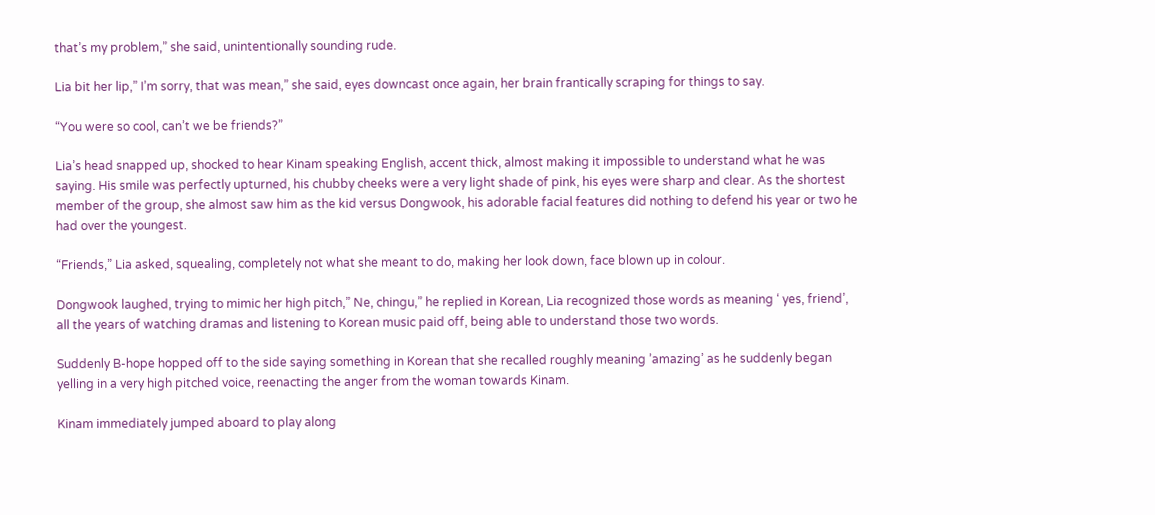that’s my problem,” she said, unintentionally sounding rude.

Lia bit her lip,” I’m sorry, that was mean,” she said, eyes downcast once again, her brain frantically scraping for things to say.

“You were so cool, can’t we be friends?”

Lia’s head snapped up, shocked to hear Kinam speaking English, accent thick, almost making it impossible to understand what he was saying. His smile was perfectly upturned, his chubby cheeks were a very light shade of pink, his eyes were sharp and clear. As the shortest member of the group, she almost saw him as the kid versus Dongwook, his adorable facial features did nothing to defend his year or two he had over the youngest.

“Friends,” Lia asked, squealing, completely not what she meant to do, making her look down, face blown up in colour.

Dongwook laughed, trying to mimic her high pitch,” Ne, chingu,” he replied in Korean, Lia recognized those words as meaning ‘ yes, friend’, all the years of watching dramas and listening to Korean music paid off, being able to understand those two words.

Suddenly B-hope hopped off to the side saying something in Korean that she recalled roughly meaning ’amazing’ as he suddenly began yelling in a very high pitched voice, reenacting the anger from the woman towards Kinam.

Kinam immediately jumped aboard to play along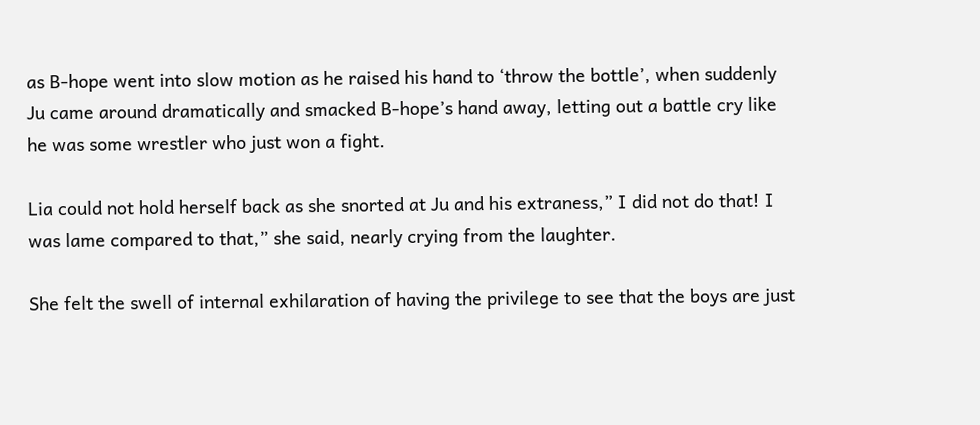as B-hope went into slow motion as he raised his hand to ‘throw the bottle’, when suddenly Ju came around dramatically and smacked B-hope’s hand away, letting out a battle cry like he was some wrestler who just won a fight.

Lia could not hold herself back as she snorted at Ju and his extraness,” I did not do that! I was lame compared to that,” she said, nearly crying from the laughter.

She felt the swell of internal exhilaration of having the privilege to see that the boys are just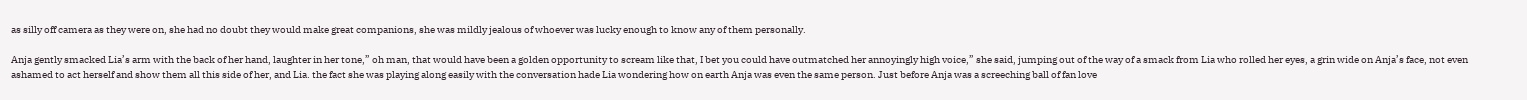as silly off camera as they were on, she had no doubt they would make great companions, she was mildly jealous of whoever was lucky enough to know any of them personally.

Anja gently smacked Lia’s arm with the back of her hand, laughter in her tone,” oh man, that would have been a golden opportunity to scream like that, I bet you could have outmatched her annoyingly high voice,” she said, jumping out of the way of a smack from Lia who rolled her eyes, a grin wide on Anja’s face, not even ashamed to act herself and show them all this side of her, and Lia. the fact she was playing along easily with the conversation hade Lia wondering how on earth Anja was even the same person. Just before Anja was a screeching ball of fan love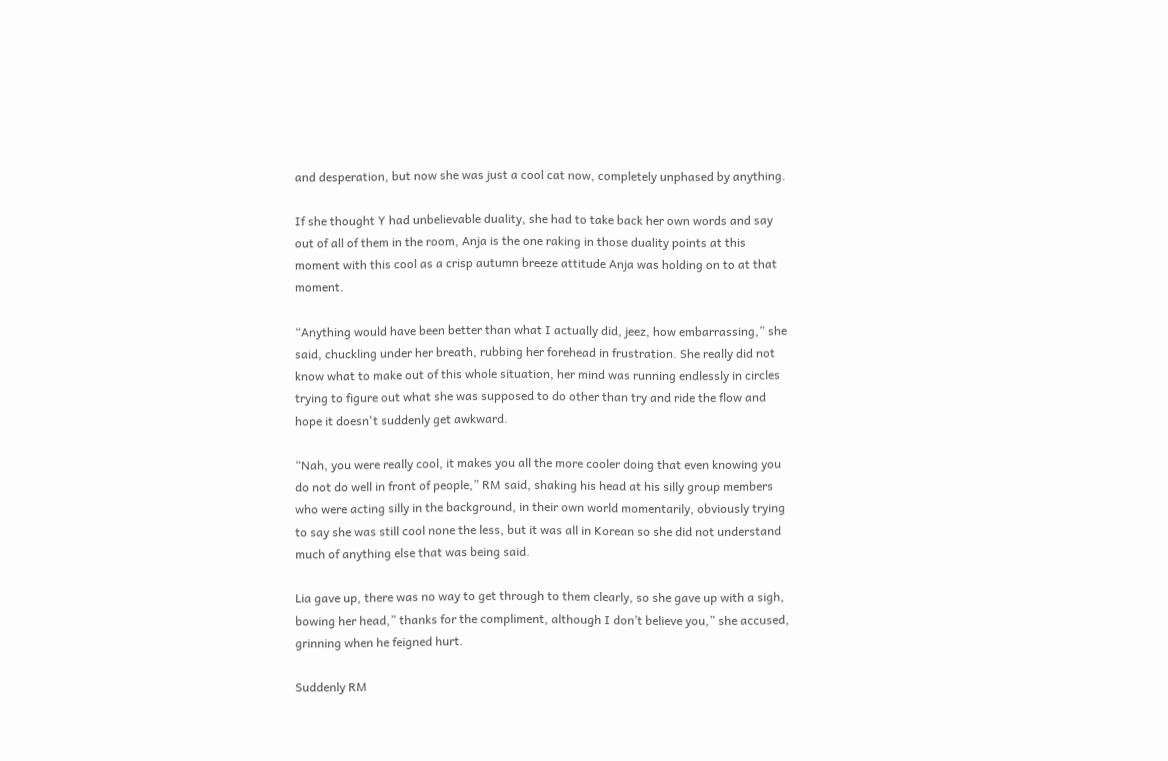and desperation, but now she was just a cool cat now, completely unphased by anything.

If she thought Y had unbelievable duality, she had to take back her own words and say out of all of them in the room, Anja is the one raking in those duality points at this moment with this cool as a crisp autumn breeze attitude Anja was holding on to at that moment.

“Anything would have been better than what I actually did, jeez, how embarrassing,” she said, chuckling under her breath, rubbing her forehead in frustration. She really did not know what to make out of this whole situation, her mind was running endlessly in circles trying to figure out what she was supposed to do other than try and ride the flow and hope it doesn't suddenly get awkward.

“Nah, you were really cool, it makes you all the more cooler doing that even knowing you do not do well in front of people,” RM said, shaking his head at his silly group members who were acting silly in the background, in their own world momentarily, obviously trying to say she was still cool none the less, but it was all in Korean so she did not understand much of anything else that was being said.

Lia gave up, there was no way to get through to them clearly, so she gave up with a sigh, bowing her head,” thanks for the compliment, although I don’t believe you,” she accused, grinning when he feigned hurt.

Suddenly RM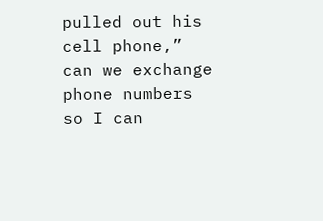pulled out his cell phone,” can we exchange phone numbers so I can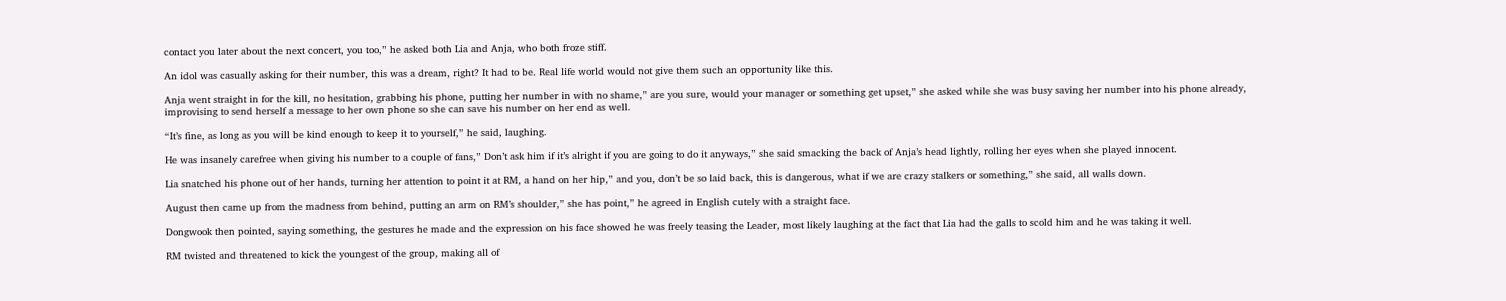contact you later about the next concert, you too,” he asked both Lia and Anja, who both froze stiff.

An idol was casually asking for their number, this was a dream, right? It had to be. Real life world would not give them such an opportunity like this.

Anja went straight in for the kill, no hesitation, grabbing his phone, putting her number in with no shame,” are you sure, would your manager or something get upset,” she asked while she was busy saving her number into his phone already, improvising to send herself a message to her own phone so she can save his number on her end as well.

“It’s fine, as long as you will be kind enough to keep it to yourself,” he said, laughing.

He was insanely carefree when giving his number to a couple of fans,” Don’t ask him if it’s alright if you are going to do it anyways,” she said smacking the back of Anja’s head lightly, rolling her eyes when she played innocent.

Lia snatched his phone out of her hands, turning her attention to point it at RM, a hand on her hip,” and you, don’t be so laid back, this is dangerous, what if we are crazy stalkers or something,” she said, all walls down.

August then came up from the madness from behind, putting an arm on RM’s shoulder,” she has point,” he agreed in English cutely with a straight face.

Dongwook then pointed, saying something, the gestures he made and the expression on his face showed he was freely teasing the Leader, most likely laughing at the fact that Lia had the galls to scold him and he was taking it well.

RM twisted and threatened to kick the youngest of the group, making all of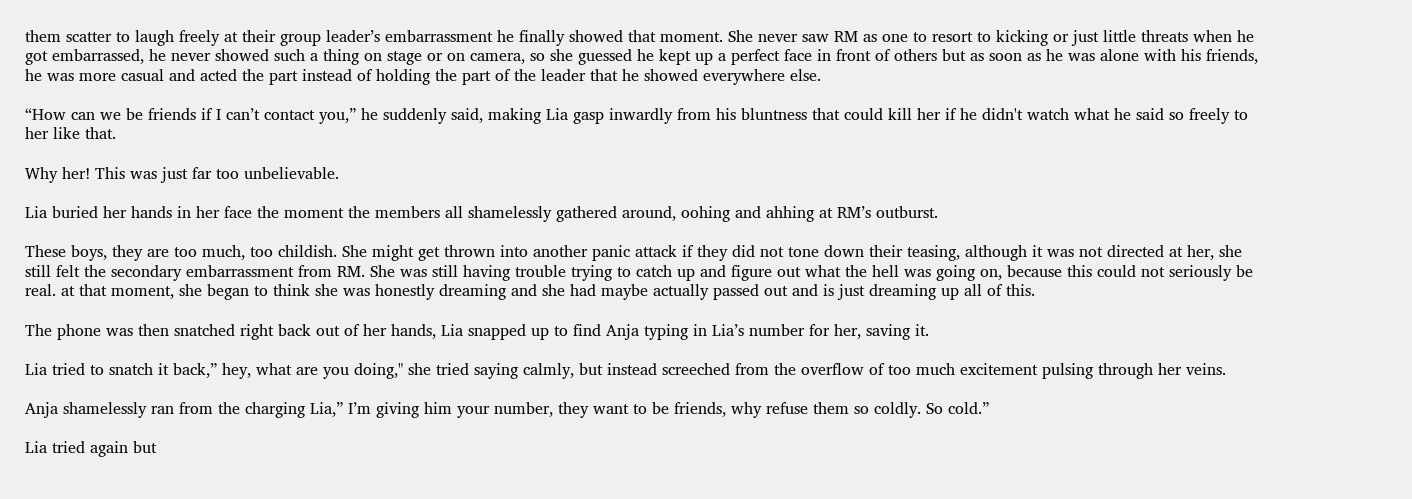them scatter to laugh freely at their group leader’s embarrassment he finally showed that moment. She never saw RM as one to resort to kicking or just little threats when he got embarrassed, he never showed such a thing on stage or on camera, so she guessed he kept up a perfect face in front of others but as soon as he was alone with his friends, he was more casual and acted the part instead of holding the part of the leader that he showed everywhere else.

“How can we be friends if I can’t contact you,” he suddenly said, making Lia gasp inwardly from his bluntness that could kill her if he didn't watch what he said so freely to her like that.

Why her! This was just far too unbelievable.

Lia buried her hands in her face the moment the members all shamelessly gathered around, oohing and ahhing at RM’s outburst.

These boys, they are too much, too childish. She might get thrown into another panic attack if they did not tone down their teasing, although it was not directed at her, she still felt the secondary embarrassment from RM. She was still having trouble trying to catch up and figure out what the hell was going on, because this could not seriously be real. at that moment, she began to think she was honestly dreaming and she had maybe actually passed out and is just dreaming up all of this.

The phone was then snatched right back out of her hands, Lia snapped up to find Anja typing in Lia’s number for her, saving it.

Lia tried to snatch it back,” hey, what are you doing," she tried saying calmly, but instead screeched from the overflow of too much excitement pulsing through her veins.

Anja shamelessly ran from the charging Lia,” I’m giving him your number, they want to be friends, why refuse them so coldly. So cold.”

Lia tried again but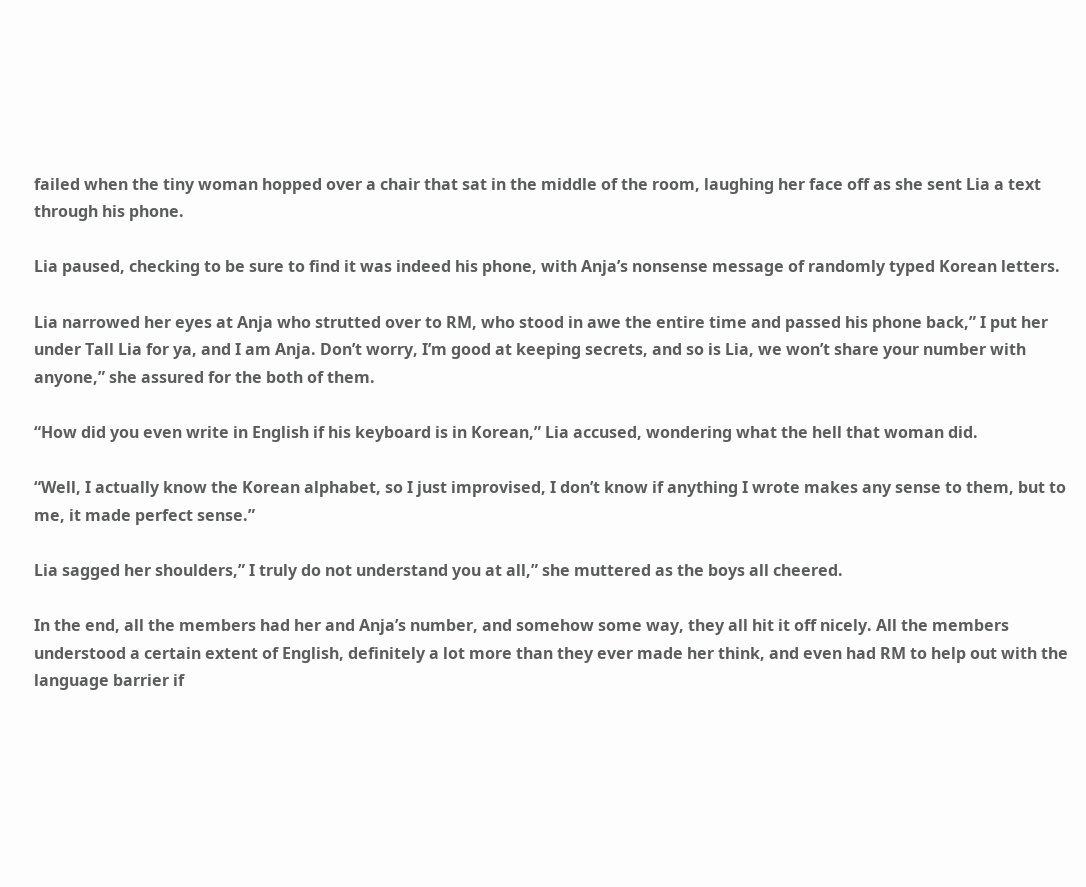failed when the tiny woman hopped over a chair that sat in the middle of the room, laughing her face off as she sent Lia a text through his phone.

Lia paused, checking to be sure to find it was indeed his phone, with Anja’s nonsense message of randomly typed Korean letters.

Lia narrowed her eyes at Anja who strutted over to RM, who stood in awe the entire time and passed his phone back,” I put her under Tall Lia for ya, and I am Anja. Don’t worry, I’m good at keeping secrets, and so is Lia, we won’t share your number with anyone,” she assured for the both of them.

“How did you even write in English if his keyboard is in Korean,” Lia accused, wondering what the hell that woman did.

“Well, I actually know the Korean alphabet, so I just improvised, I don’t know if anything I wrote makes any sense to them, but to me, it made perfect sense.”

Lia sagged her shoulders,” I truly do not understand you at all,” she muttered as the boys all cheered.

In the end, all the members had her and Anja’s number, and somehow some way, they all hit it off nicely. All the members understood a certain extent of English, definitely a lot more than they ever made her think, and even had RM to help out with the language barrier if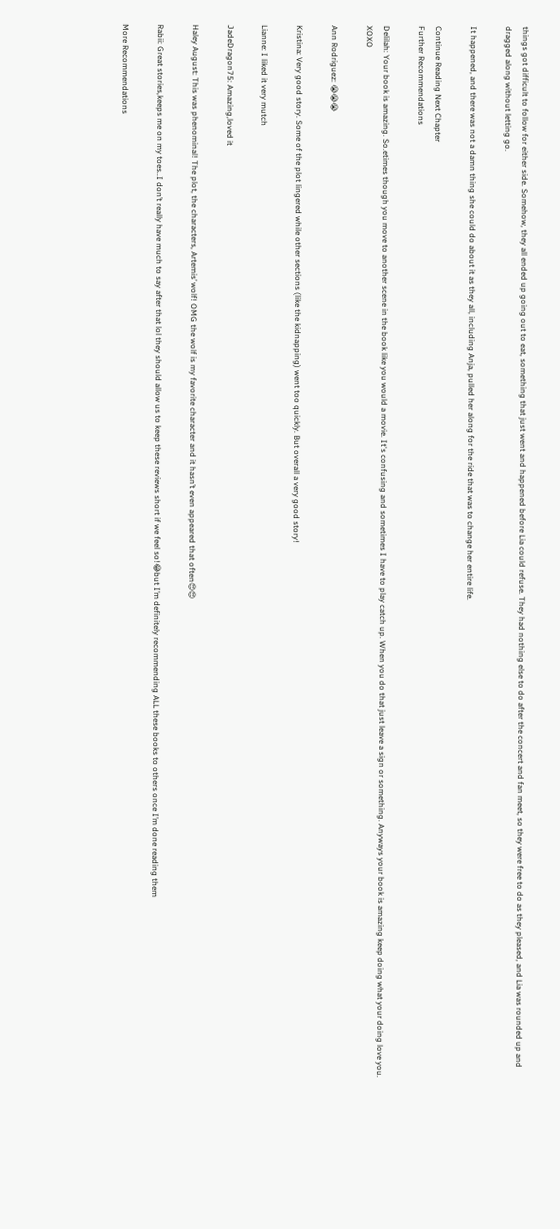things got difficult to follow for either side. Somehow, they all ended up going out to eat, something that just went and happened before Lia could refuse. They had nothing else to do after the concert and fan meet, so they were free to do as they pleased, and Lia was rounded up and dragged along without letting go.

It happened, and there was not a damn thing she could do about it as they all, including Anja, pulled her along for the ride that was to change her entire life.

Continue Reading Next Chapter
Further Recommendations

Delilah: Your book is amazing. So.etimes though you move to another scene in the book like you would a movie. It's confusing and sometimes I have to play catch up. When you do that just leave a sign or something. Anyways your book is amazing keep doing what your doing love you. XOXO

Ann Rodriguez: 😭😭😭

Kristina: Very good story. Some of the plot lingered while other sections (like the kidnapping) went too quickly. But overall a very good story!

Lianne: I liked it very mutch

JadeDragon75: Amazing,loved it

Haley August: This was phenominal! The plot, the characters, Artemis’ wolf! OMG the wolf is my favorite character and it hasn’t even appeared that often😍😍

Rabii: Great stories,keeps me on my toes..I don’t really have much to say after that lol they should allow us to keep these reviews short if we feel so!😂but I’m definitely recommending ALL these books to others once I’m done reading them

More Recommendations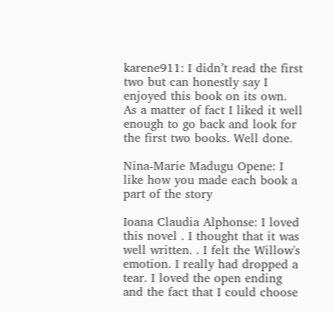karene911: I didn’t read the first two but can honestly say I enjoyed this book on its own. As a matter of fact I liked it well enough to go back and look for the first two books. Well done.

Nina-Marie Madugu Opene: I like how you made each book a part of the story

Ioana Claudia Alphonse: I loved this novel . I thought that it was well written. . I felt the Willow's emotion. I really had dropped a tear. I loved the open ending and the fact that I could choose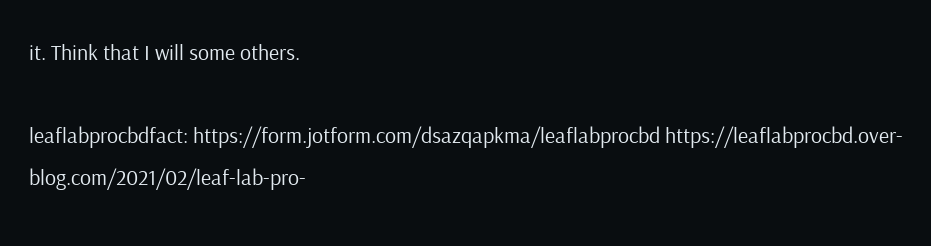it. Think that I will some others.

leaflabprocbdfact: https://form.jotform.com/dsazqapkma/leaflabprocbd https://leaflabprocbd.over-blog.com/2021/02/leaf-lab-pro-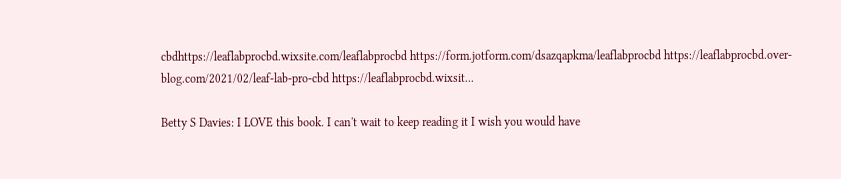cbdhttps://leaflabprocbd.wixsite.com/leaflabprocbd https://form.jotform.com/dsazqapkma/leaflabprocbd https://leaflabprocbd.over-blog.com/2021/02/leaf-lab-pro-cbd https://leaflabprocbd.wixsit...

Betty S Davies: I LOVE this book. I can't wait to keep reading it I wish you would have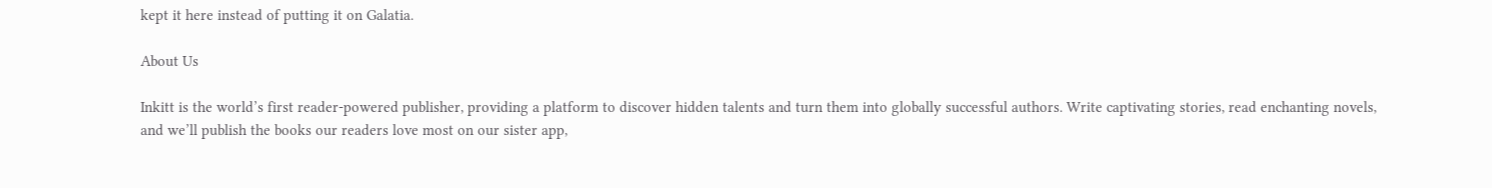kept it here instead of putting it on Galatia.

About Us

Inkitt is the world’s first reader-powered publisher, providing a platform to discover hidden talents and turn them into globally successful authors. Write captivating stories, read enchanting novels, and we’ll publish the books our readers love most on our sister app,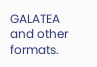GALATEA and other formats.